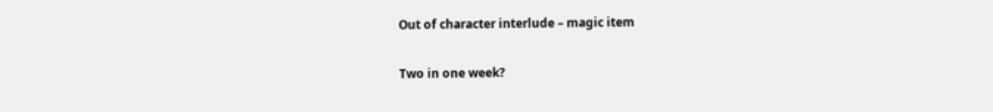Out of character interlude – magic item

Two in one week?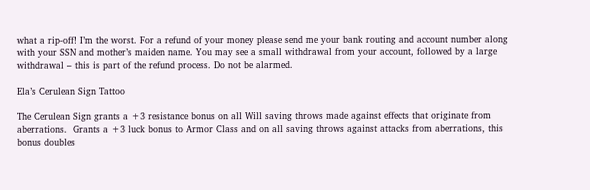what a rip-off! I’m the worst. For a refund of your money please send me your bank routing and account number along with your SSN and mother’s maiden name. You may see a small withdrawal from your account, followed by a large withdrawal – this is part of the refund process. Do not be alarmed.

Ela’s Cerulean Sign Tattoo

The Cerulean Sign grants a +3 resistance bonus on all Will saving throws made against effects that originate from aberrations.  Grants a +3 luck bonus to Armor Class and on all saving throws against attacks from aberrations, this bonus doubles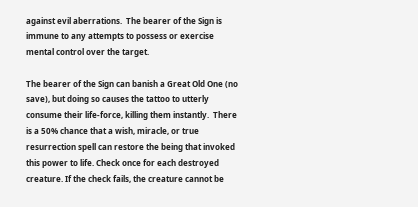against evil aberrations.  The bearer of the Sign is immune to any attempts to possess or exercise mental control over the target.

The bearer of the Sign can banish a Great Old One (no save), but doing so causes the tattoo to utterly consume their life-force, killing them instantly.  There is a 50% chance that a wish, miracle, or true resurrection spell can restore the being that invoked this power to life. Check once for each destroyed creature. If the check fails, the creature cannot be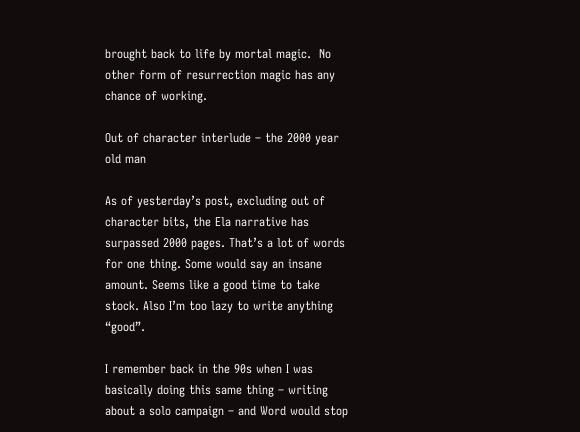brought back to life by mortal magic.  No other form of resurrection magic has any chance of working.

Out of character interlude – the 2000 year old man

As of yesterday’s post, excluding out of character bits, the Ela narrative has surpassed 2000 pages. That’s a lot of words for one thing. Some would say an insane amount. Seems like a good time to take stock. Also I’m too lazy to write anything “good”.

I remember back in the 90s when I was basically doing this same thing – writing about a solo campaign – and Word would stop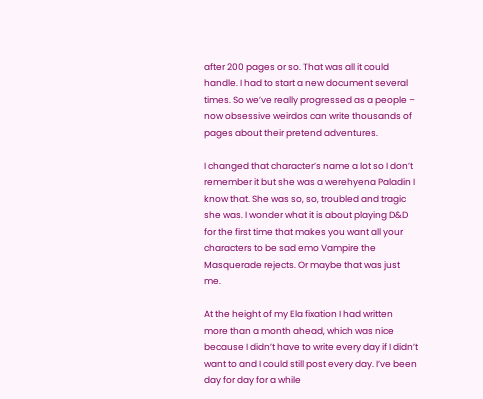after 200 pages or so. That was all it could handle. I had to start a new document several times. So we’ve really progressed as a people – now obsessive weirdos can write thousands of pages about their pretend adventures.

I changed that character’s name a lot so I don’t remember it but she was a werehyena Paladin I know that. She was so, so, troubled and tragic she was. I wonder what it is about playing D&D for the first time that makes you want all your characters to be sad emo Vampire the Masquerade rejects. Or maybe that was just me.

At the height of my Ela fixation I had written more than a month ahead, which was nice because I didn’t have to write every day if I didn’t want to and I could still post every day. I’ve been day for day for a while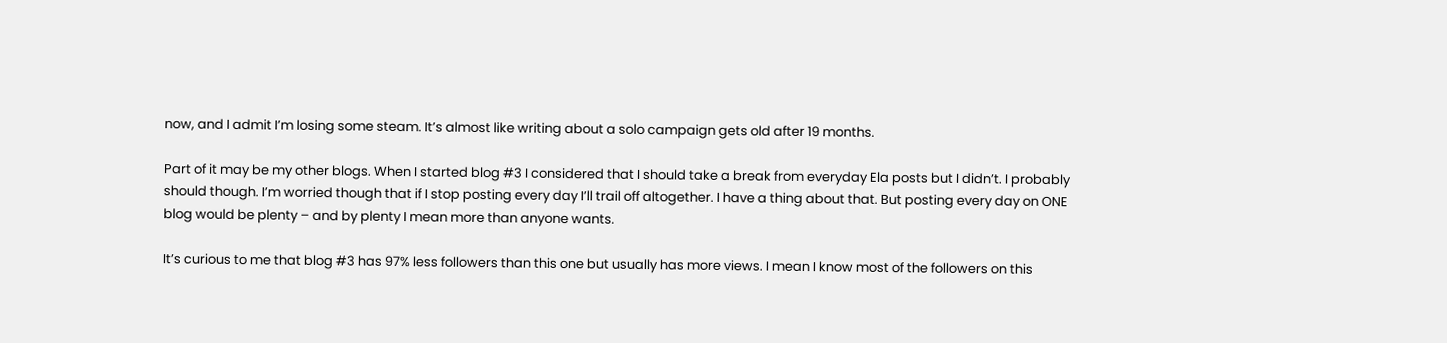now, and I admit I’m losing some steam. It’s almost like writing about a solo campaign gets old after 19 months.

Part of it may be my other blogs. When I started blog #3 I considered that I should take a break from everyday Ela posts but I didn’t. I probably should though. I’m worried though that if I stop posting every day I’ll trail off altogether. I have a thing about that. But posting every day on ONE blog would be plenty – and by plenty I mean more than anyone wants.

It’s curious to me that blog #3 has 97% less followers than this one but usually has more views. I mean I know most of the followers on this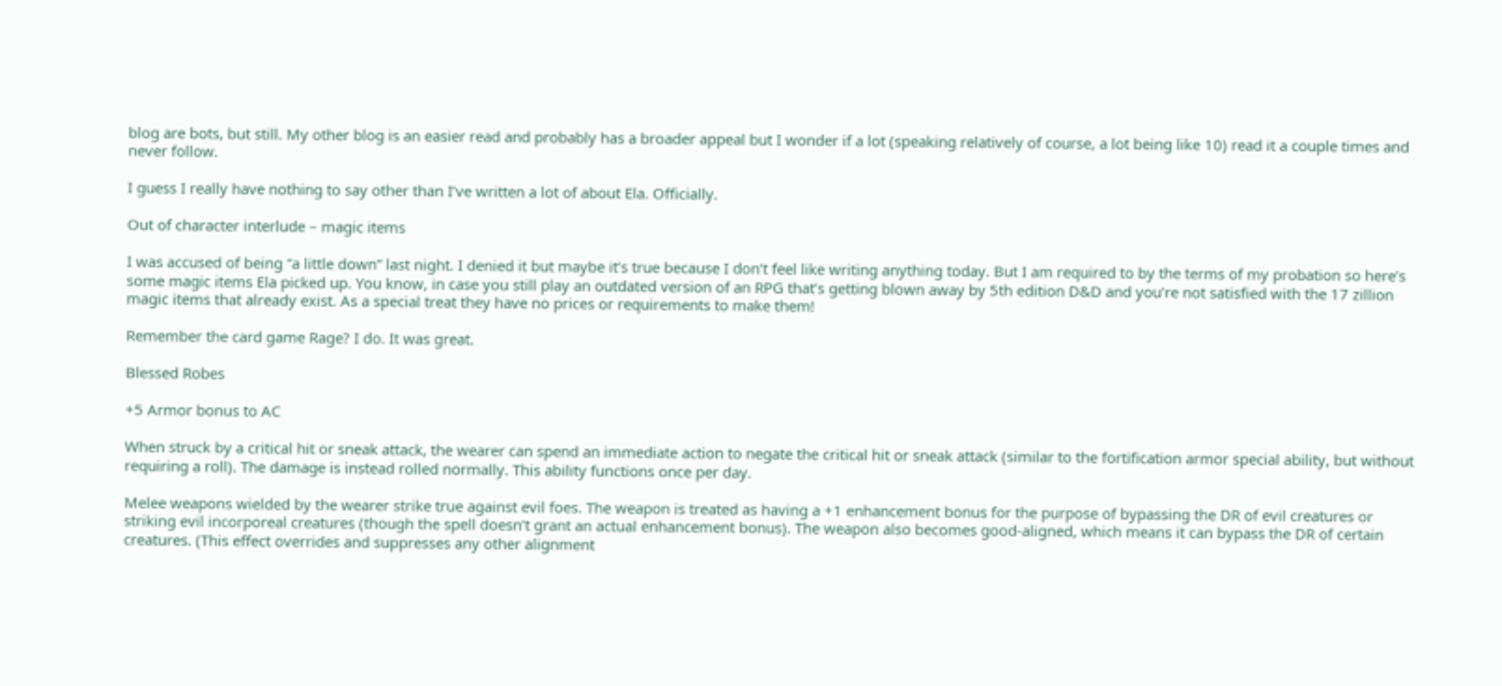blog are bots, but still. My other blog is an easier read and probably has a broader appeal but I wonder if a lot (speaking relatively of course, a lot being like 10) read it a couple times and never follow.

I guess I really have nothing to say other than I’ve written a lot of about Ela. Officially.

Out of character interlude – magic items

I was accused of being “a little down” last night. I denied it but maybe it’s true because I don’t feel like writing anything today. But I am required to by the terms of my probation so here’s some magic items Ela picked up. You know, in case you still play an outdated version of an RPG that’s getting blown away by 5th edition D&D and you’re not satisfied with the 17 zillion magic items that already exist. As a special treat they have no prices or requirements to make them!

Remember the card game Rage? I do. It was great.

Blessed Robes

+5 Armor bonus to AC

When struck by a critical hit or sneak attack, the wearer can spend an immediate action to negate the critical hit or sneak attack (similar to the fortification armor special ability, but without requiring a roll). The damage is instead rolled normally. This ability functions once per day.

Melee weapons wielded by the wearer strike true against evil foes. The weapon is treated as having a +1 enhancement bonus for the purpose of bypassing the DR of evil creatures or striking evil incorporeal creatures (though the spell doesn’t grant an actual enhancement bonus). The weapon also becomes good-aligned, which means it can bypass the DR of certain creatures. (This effect overrides and suppresses any other alignment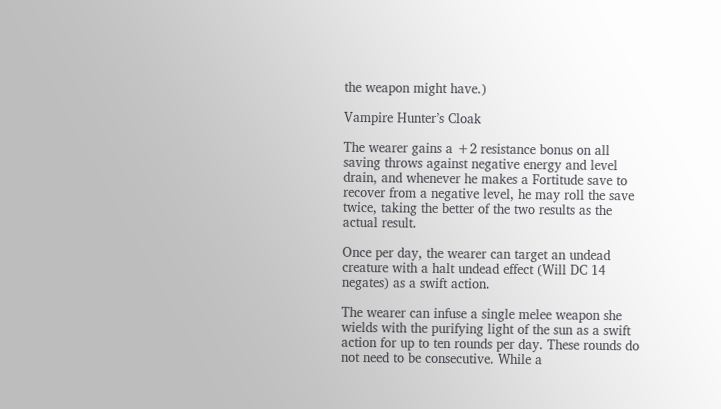the weapon might have.)

Vampire Hunter’s Cloak

The wearer gains a +2 resistance bonus on all saving throws against negative energy and level drain, and whenever he makes a Fortitude save to recover from a negative level, he may roll the save twice, taking the better of the two results as the actual result.

Once per day, the wearer can target an undead creature with a halt undead effect (Will DC 14 negates) as a swift action.

The wearer can infuse a single melee weapon she wields with the purifying light of the sun as a swift action for up to ten rounds per day. These rounds do not need to be consecutive. While a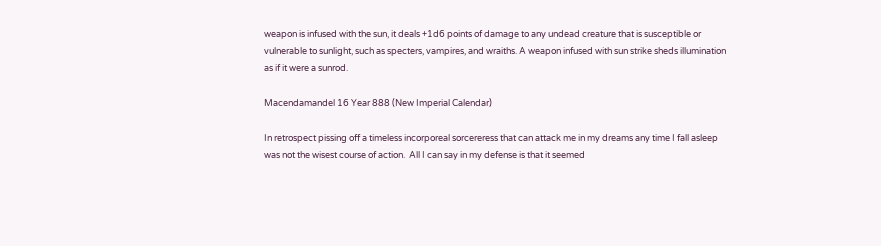weapon is infused with the sun, it deals +1d6 points of damage to any undead creature that is susceptible or vulnerable to sunlight, such as specters, vampires, and wraiths. A weapon infused with sun strike sheds illumination as if it were a sunrod.

Macendamandel 16 Year 888 (New Imperial Calendar)

In retrospect pissing off a timeless incorporeal sorcereress that can attack me in my dreams any time I fall asleep was not the wisest course of action.  All I can say in my defense is that it seemed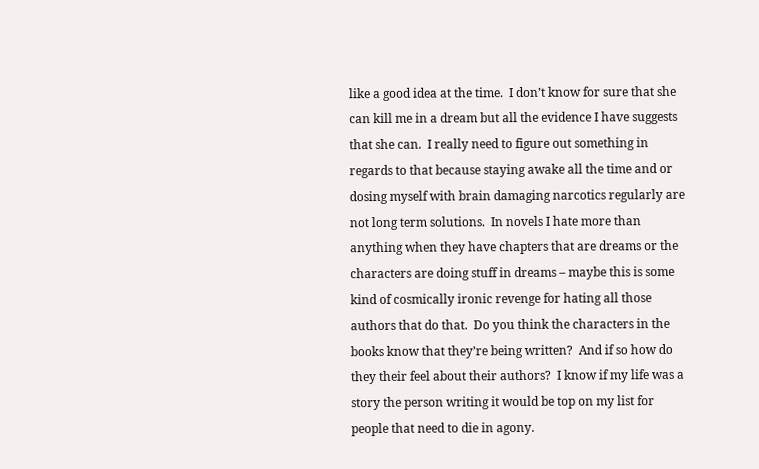like a good idea at the time.  I don’t know for sure that she can kill me in a dream but all the evidence I have suggests that she can.  I really need to figure out something in regards to that because staying awake all the time and or dosing myself with brain damaging narcotics regularly are not long term solutions.  In novels I hate more than anything when they have chapters that are dreams or the characters are doing stuff in dreams – maybe this is some kind of cosmically ironic revenge for hating all those authors that do that.  Do you think the characters in the books know that they’re being written?  And if so how do they their feel about their authors?  I know if my life was a story the person writing it would be top on my list for people that need to die in agony.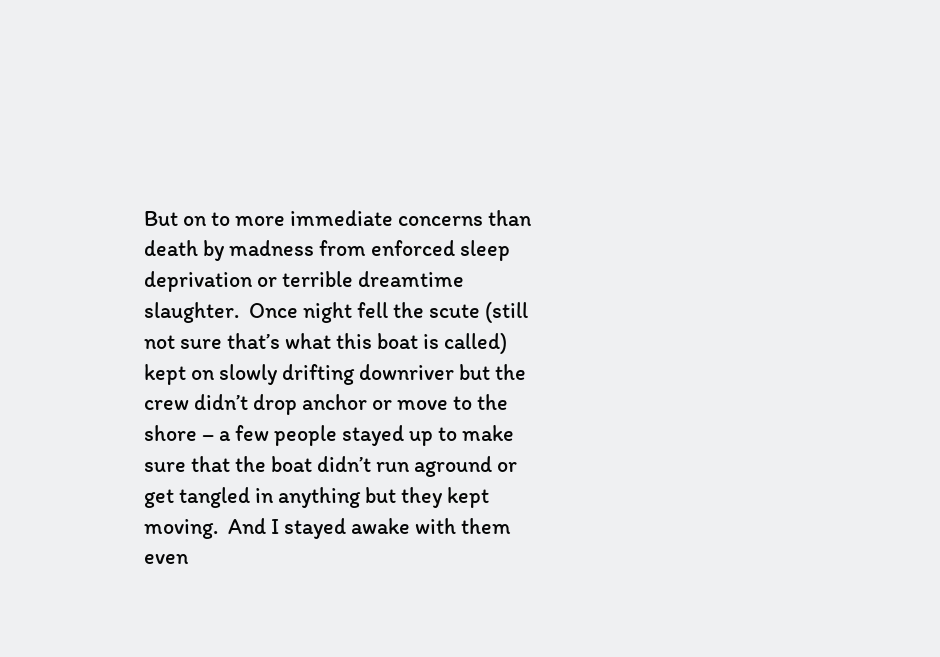But on to more immediate concerns than death by madness from enforced sleep deprivation or terrible dreamtime slaughter.  Once night fell the scute (still not sure that’s what this boat is called) kept on slowly drifting downriver but the crew didn’t drop anchor or move to the shore – a few people stayed up to make sure that the boat didn’t run aground or get tangled in anything but they kept moving.  And I stayed awake with them even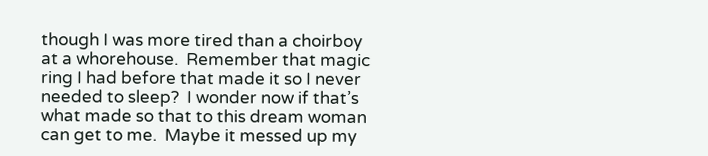though I was more tired than a choirboy at a whorehouse.  Remember that magic ring I had before that made it so I never needed to sleep?  I wonder now if that’s what made so that to this dream woman can get to me.  Maybe it messed up my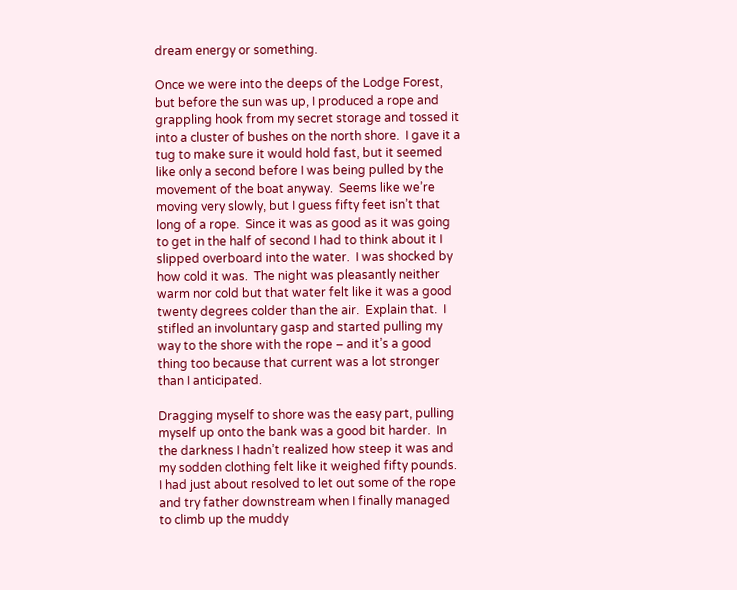dream energy or something.

Once we were into the deeps of the Lodge Forest, but before the sun was up, I produced a rope and grappling hook from my secret storage and tossed it into a cluster of bushes on the north shore.  I gave it a tug to make sure it would hold fast, but it seemed like only a second before I was being pulled by the movement of the boat anyway.  Seems like we’re moving very slowly, but I guess fifty feet isn’t that long of a rope.  Since it was as good as it was going to get in the half of second I had to think about it I slipped overboard into the water.  I was shocked by how cold it was.  The night was pleasantly neither warm nor cold but that water felt like it was a good twenty degrees colder than the air.  Explain that.  I stifled an involuntary gasp and started pulling my way to the shore with the rope – and it’s a good thing too because that current was a lot stronger than I anticipated.

Dragging myself to shore was the easy part, pulling myself up onto the bank was a good bit harder.  In the darkness I hadn’t realized how steep it was and my sodden clothing felt like it weighed fifty pounds.  I had just about resolved to let out some of the rope and try father downstream when I finally managed to climb up the muddy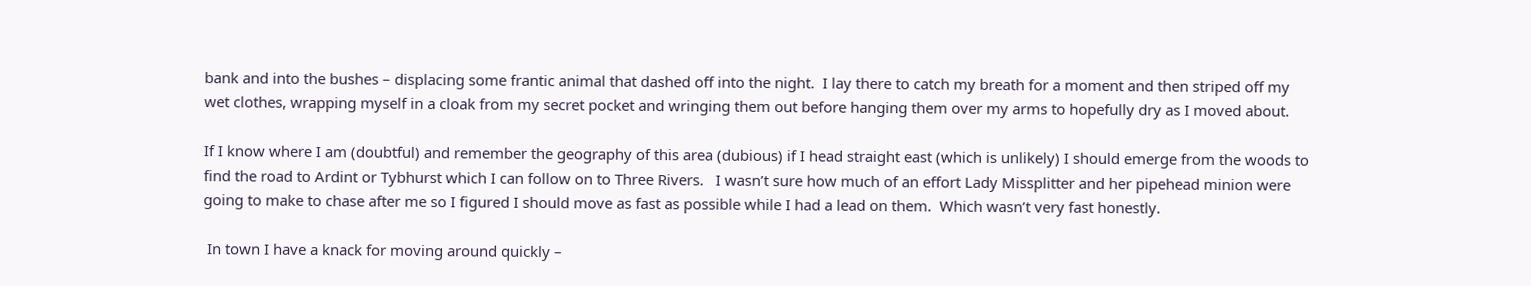bank and into the bushes – displacing some frantic animal that dashed off into the night.  I lay there to catch my breath for a moment and then striped off my wet clothes, wrapping myself in a cloak from my secret pocket and wringing them out before hanging them over my arms to hopefully dry as I moved about.

If I know where I am (doubtful) and remember the geography of this area (dubious) if I head straight east (which is unlikely) I should emerge from the woods to find the road to Ardint or Tybhurst which I can follow on to Three Rivers.   I wasn’t sure how much of an effort Lady Missplitter and her pipehead minion were going to make to chase after me so I figured I should move as fast as possible while I had a lead on them.  Which wasn’t very fast honestly.

 In town I have a knack for moving around quickly –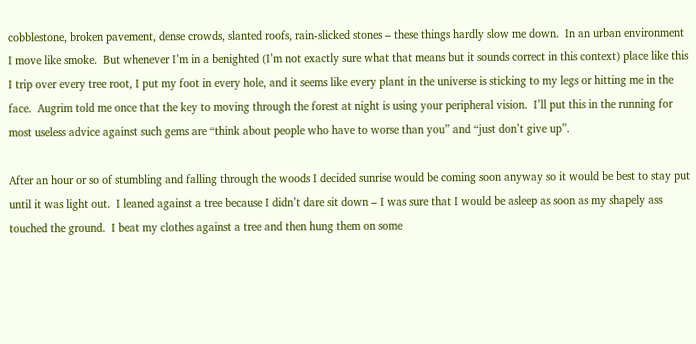cobblestone, broken pavement, dense crowds, slanted roofs, rain-slicked stones – these things hardly slow me down.  In an urban environment I move like smoke.  But whenever I’m in a benighted (I’m not exactly sure what that means but it sounds correct in this context) place like this I trip over every tree root, I put my foot in every hole, and it seems like every plant in the universe is sticking to my legs or hitting me in the face.  Augrim told me once that the key to moving through the forest at night is using your peripheral vision.  I’ll put this in the running for most useless advice against such gems are “think about people who have to worse than you” and “just don’t give up”.

After an hour or so of stumbling and falling through the woods I decided sunrise would be coming soon anyway so it would be best to stay put until it was light out.  I leaned against a tree because I didn’t dare sit down – I was sure that I would be asleep as soon as my shapely ass touched the ground.  I beat my clothes against a tree and then hung them on some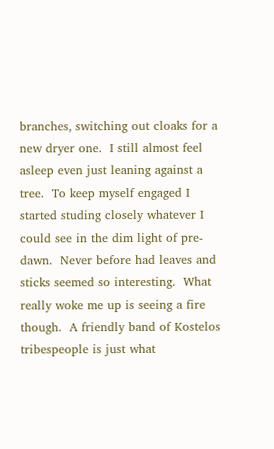branches, switching out cloaks for a new dryer one.  I still almost feel asleep even just leaning against a tree.  To keep myself engaged I started studing closely whatever I could see in the dim light of pre-dawn.  Never before had leaves and sticks seemed so interesting.  What really woke me up is seeing a fire though.  A friendly band of Kostelos tribespeople is just what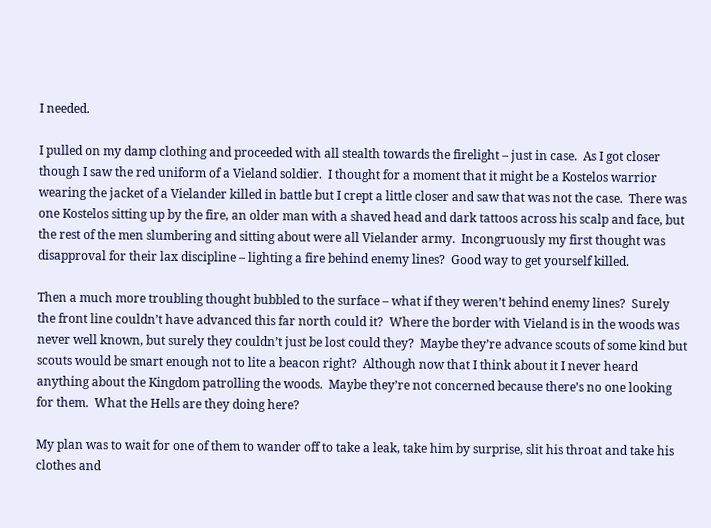I needed.

I pulled on my damp clothing and proceeded with all stealth towards the firelight – just in case.  As I got closer though I saw the red uniform of a Vieland soldier.  I thought for a moment that it might be a Kostelos warrior wearing the jacket of a Vielander killed in battle but I crept a little closer and saw that was not the case.  There was one Kostelos sitting up by the fire, an older man with a shaved head and dark tattoos across his scalp and face, but the rest of the men slumbering and sitting about were all Vielander army.  Incongruously my first thought was disapproval for their lax discipline – lighting a fire behind enemy lines?  Good way to get yourself killed.

Then a much more troubling thought bubbled to the surface – what if they weren’t behind enemy lines?  Surely the front line couldn’t have advanced this far north could it?  Where the border with Vieland is in the woods was never well known, but surely they couldn’t just be lost could they?  Maybe they’re advance scouts of some kind but scouts would be smart enough not to lite a beacon right?  Although now that I think about it I never heard anything about the Kingdom patrolling the woods.  Maybe they’re not concerned because there’s no one looking for them.  What the Hells are they doing here?

My plan was to wait for one of them to wander off to take a leak, take him by surprise, slit his throat and take his clothes and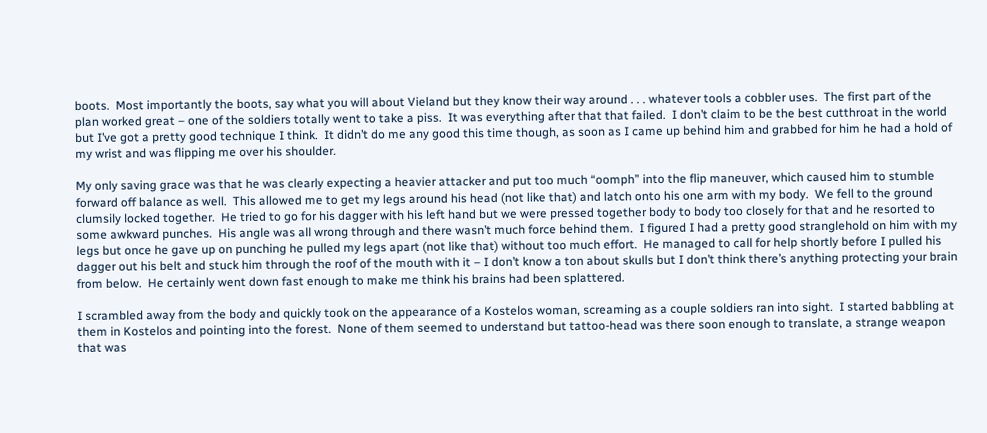boots.  Most importantly the boots, say what you will about Vieland but they know their way around . . . whatever tools a cobbler uses.  The first part of the plan worked great – one of the soldiers totally went to take a piss.  It was everything after that that failed.  I don’t claim to be the best cutthroat in the world but I’ve got a pretty good technique I think.  It didn’t do me any good this time though, as soon as I came up behind him and grabbed for him he had a hold of my wrist and was flipping me over his shoulder.

My only saving grace was that he was clearly expecting a heavier attacker and put too much “oomph” into the flip maneuver, which caused him to stumble forward off balance as well.  This allowed me to get my legs around his head (not like that) and latch onto his one arm with my body.  We fell to the ground clumsily locked together.  He tried to go for his dagger with his left hand but we were pressed together body to body too closely for that and he resorted to some awkward punches.  His angle was all wrong through and there wasn’t much force behind them.  I figured I had a pretty good stranglehold on him with my legs but once he gave up on punching he pulled my legs apart (not like that) without too much effort.  He managed to call for help shortly before I pulled his dagger out his belt and stuck him through the roof of the mouth with it – I don’t know a ton about skulls but I don’t think there’s anything protecting your brain from below.  He certainly went down fast enough to make me think his brains had been splattered.

I scrambled away from the body and quickly took on the appearance of a Kostelos woman, screaming as a couple soldiers ran into sight.  I started babbling at them in Kostelos and pointing into the forest.  None of them seemed to understand but tattoo-head was there soon enough to translate, a strange weapon that was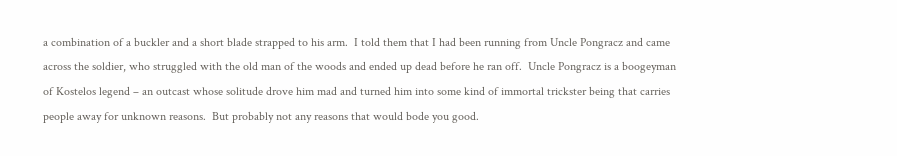a combination of a buckler and a short blade strapped to his arm.  I told them that I had been running from Uncle Pongracz and came across the soldier, who struggled with the old man of the woods and ended up dead before he ran off.  Uncle Pongracz is a boogeyman of Kostelos legend – an outcast whose solitude drove him mad and turned him into some kind of immortal trickster being that carries people away for unknown reasons.  But probably not any reasons that would bode you good.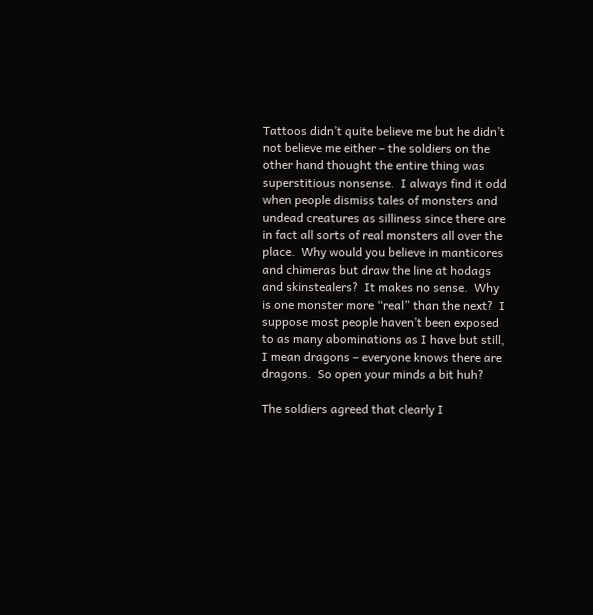Tattoos didn’t quite believe me but he didn’t not believe me either – the soldiers on the other hand thought the entire thing was superstitious nonsense.  I always find it odd when people dismiss tales of monsters and undead creatures as silliness since there are in fact all sorts of real monsters all over the place.  Why would you believe in manticores and chimeras but draw the line at hodags and skinstealers?  It makes no sense.  Why is one monster more “real” than the next?  I suppose most people haven’t been exposed to as many abominations as I have but still, I mean dragons – everyone knows there are dragons.  So open your minds a bit huh?

The soldiers agreed that clearly I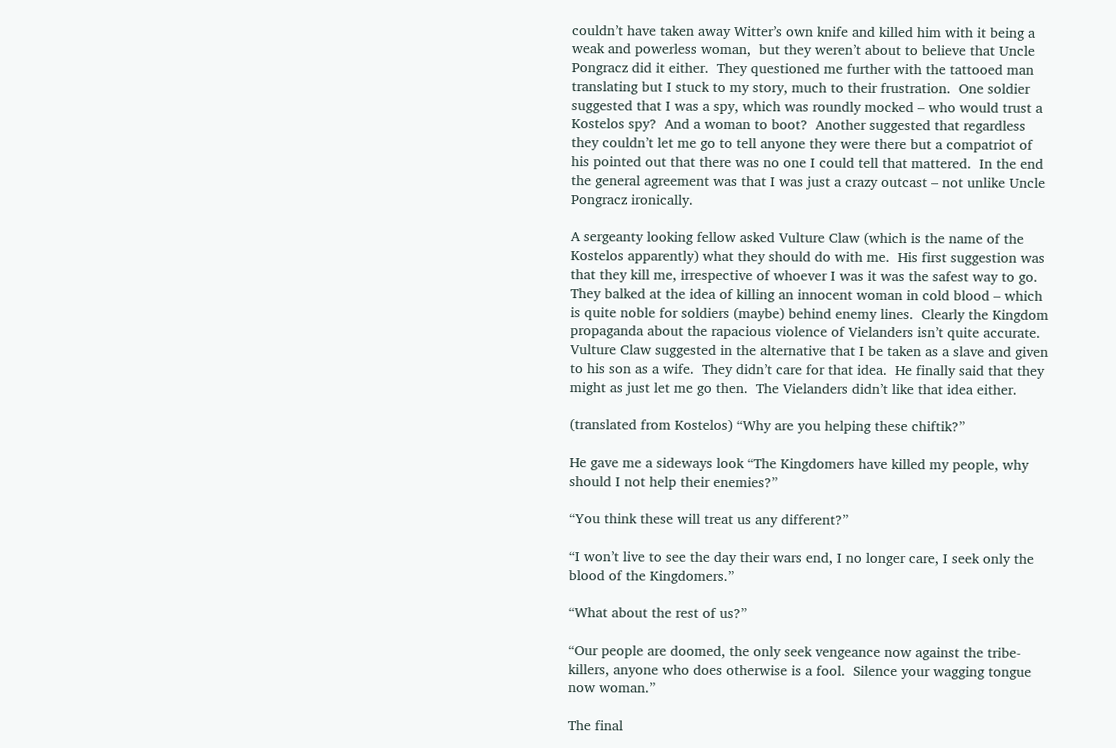couldn’t have taken away Witter’s own knife and killed him with it being a weak and powerless woman,  but they weren’t about to believe that Uncle Pongracz did it either.  They questioned me further with the tattooed man translating but I stuck to my story, much to their frustration.  One soldier suggested that I was a spy, which was roundly mocked – who would trust a Kostelos spy?  And a woman to boot?  Another suggested that regardless they couldn’t let me go to tell anyone they were there but a compatriot of his pointed out that there was no one I could tell that mattered.  In the end the general agreement was that I was just a crazy outcast – not unlike Uncle Pongracz ironically.

A sergeanty looking fellow asked Vulture Claw (which is the name of the Kostelos apparently) what they should do with me.  His first suggestion was that they kill me, irrespective of whoever I was it was the safest way to go.  They balked at the idea of killing an innocent woman in cold blood – which is quite noble for soldiers (maybe) behind enemy lines.  Clearly the Kingdom propaganda about the rapacious violence of Vielanders isn’t quite accurate.  Vulture Claw suggested in the alternative that I be taken as a slave and given to his son as a wife.  They didn’t care for that idea.  He finally said that they might as just let me go then.  The Vielanders didn’t like that idea either.

(translated from Kostelos) “Why are you helping these chiftik?”

He gave me a sideways look “The Kingdomers have killed my people, why should I not help their enemies?”

“You think these will treat us any different?”

“I won’t live to see the day their wars end, I no longer care, I seek only the blood of the Kingdomers.”

“What about the rest of us?”

“Our people are doomed, the only seek vengeance now against the tribe-killers, anyone who does otherwise is a fool.  Silence your wagging tongue now woman.”

The final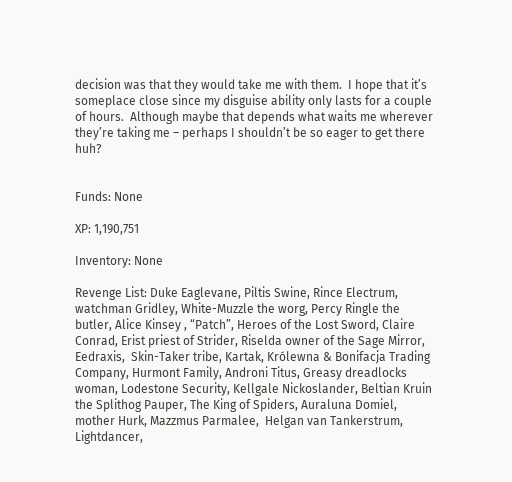decision was that they would take me with them.  I hope that it’s someplace close since my disguise ability only lasts for a couple of hours.  Although maybe that depends what waits me wherever they’re taking me – perhaps I shouldn’t be so eager to get there huh?


Funds: None

XP: 1,190,751

Inventory: None

Revenge List: Duke Eaglevane, Piltis Swine, Rince Electrum, watchman Gridley, White-Muzzle the worg, Percy Ringle the butler, Alice Kinsey , “Patch”, Heroes of the Lost Sword, Claire Conrad, Erist priest of Strider, Riselda owner of the Sage Mirror, Eedraxis,  Skin-Taker tribe, Kartak, Królewna & Bonifacja Trading Company, Hurmont Family, Androni Titus, Greasy dreadlocks woman, Lodestone Security, Kellgale Nickoslander, Beltian Kruin the Splithog Pauper, The King of Spiders, Auraluna Domiel, mother Hurk, Mazzmus Parmalee,  Helgan van Tankerstrum, Lightdancer,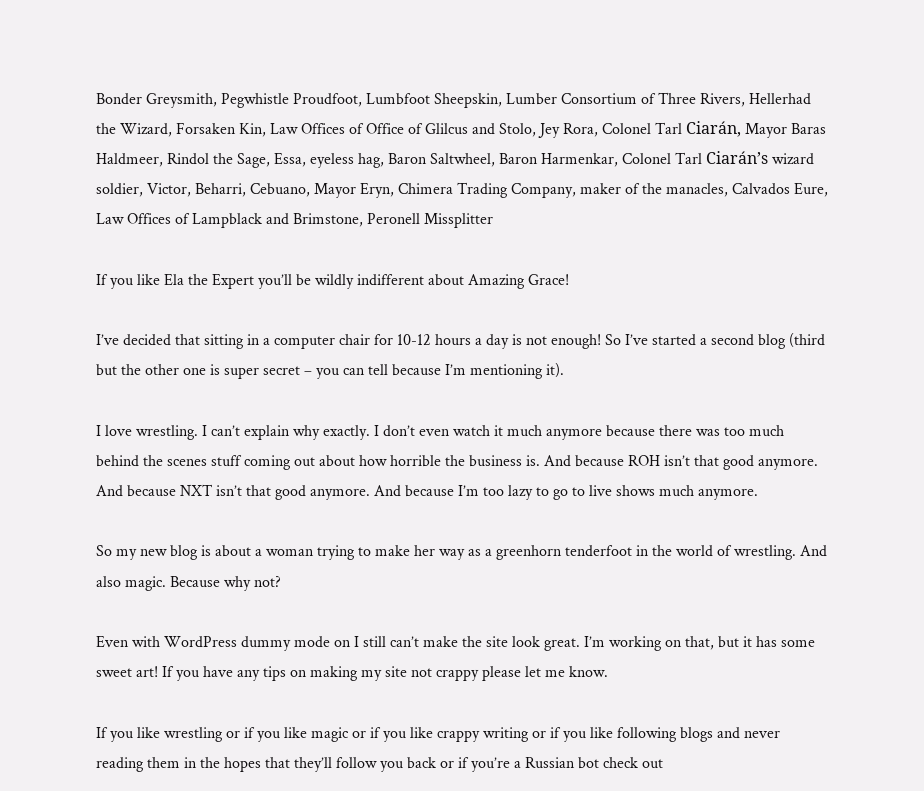Bonder Greysmith, Pegwhistle Proudfoot, Lumbfoot Sheepskin, Lumber Consortium of Three Rivers, Hellerhad the Wizard, Forsaken Kin, Law Offices of Office of Glilcus and Stolo, Jey Rora, Colonel Tarl Ciarán, Mayor Baras Haldmeer, Rindol the Sage, Essa, eyeless hag, Baron Saltwheel, Baron Harmenkar, Colonel Tarl Ciarán’s wizard soldier, Victor, Beharri, Cebuano, Mayor Eryn, Chimera Trading Company, maker of the manacles, Calvados Eure, Law Offices of Lampblack and Brimstone, Peronell Missplitter

If you like Ela the Expert you’ll be wildly indifferent about Amazing Grace!

I’ve decided that sitting in a computer chair for 10-12 hours a day is not enough! So I’ve started a second blog (third but the other one is super secret – you can tell because I’m mentioning it).

I love wrestling. I can’t explain why exactly. I don’t even watch it much anymore because there was too much behind the scenes stuff coming out about how horrible the business is. And because ROH isn’t that good anymore. And because NXT isn’t that good anymore. And because I’m too lazy to go to live shows much anymore.

So my new blog is about a woman trying to make her way as a greenhorn tenderfoot in the world of wrestling. And also magic. Because why not?

Even with WordPress dummy mode on I still can’t make the site look great. I’m working on that, but it has some sweet art! If you have any tips on making my site not crappy please let me know.

If you like wrestling or if you like magic or if you like crappy writing or if you like following blogs and never reading them in the hopes that they’ll follow you back or if you’re a Russian bot check out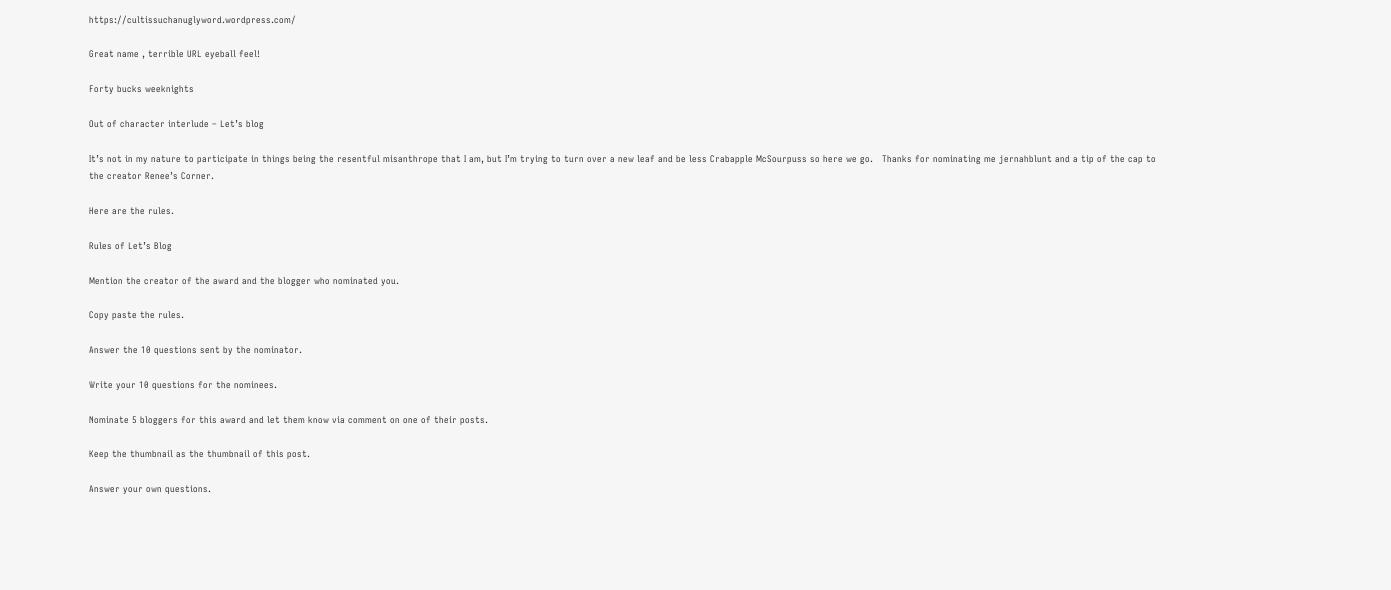https://cultissuchanuglyword.wordpress.com/

Great name , terrible URL eyeball feel!

Forty bucks weeknights

Out of character interlude – Let’s blog

It’s not in my nature to participate in things being the resentful misanthrope that I am, but I’m trying to turn over a new leaf and be less Crabapple McSourpuss so here we go.   Thanks for nominating me jernahblunt and a tip of the cap to the creator Renee’s Corner.

Here are the rules.

Rules of Let’s Blog

Mention the creator of the award and the blogger who nominated you.

Copy paste the rules.

Answer the 10 questions sent by the nominator.

Write your 10 questions for the nominees.

Nominate 5 bloggers for this award and let them know via comment on one of their posts.

Keep the thumbnail as the thumbnail of this post.

Answer your own questions.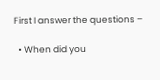First I answer the questions –

  • When did you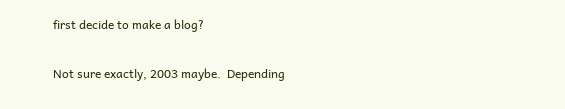first decide to make a blog?

Not sure exactly, 2003 maybe.  Depending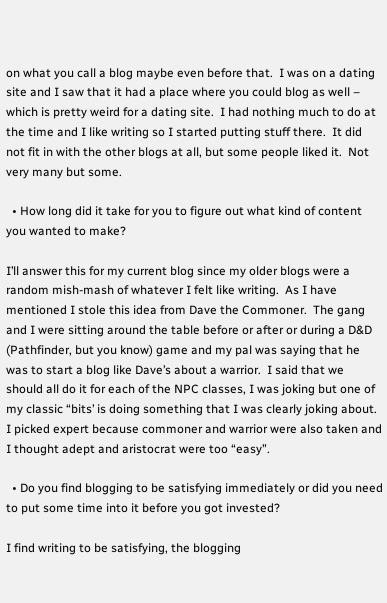on what you call a blog maybe even before that.  I was on a dating site and I saw that it had a place where you could blog as well – which is pretty weird for a dating site.  I had nothing much to do at the time and I like writing so I started putting stuff there.  It did not fit in with the other blogs at all, but some people liked it.  Not very many but some.

  • How long did it take for you to figure out what kind of content you wanted to make?

I’ll answer this for my current blog since my older blogs were a random mish-mash of whatever I felt like writing.  As I have mentioned I stole this idea from Dave the Commoner.  The gang and I were sitting around the table before or after or during a D&D (Pathfinder, but you know) game and my pal was saying that he was to start a blog like Dave’s about a warrior.  I said that we should all do it for each of the NPC classes, I was joking but one of my classic “bits’ is doing something that I was clearly joking about.  I picked expert because commoner and warrior were also taken and I thought adept and aristocrat were too “easy”.

  • Do you find blogging to be satisfying immediately or did you need to put some time into it before you got invested?

I find writing to be satisfying, the blogging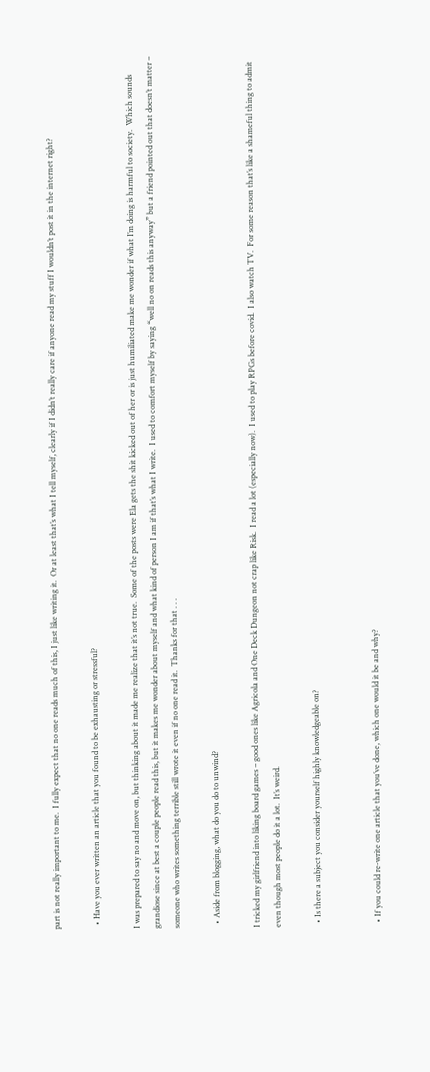part is not really important to me.  I fully expect that no one reads much of this, I just like writing it.  Or at least that’s what I tell myself, clearly if I didn’t really care if anyone read my stuff I wouldn’t post it in the internet right?

  • Have you ever written an article that you found to be exhausting or stressful?

I was prepared to say no and move on, but thinking about it made me realize that it’s not true.  Some of the posts were Ela gets the shit kicked out of her or is just humiliated make me wonder if what I’m doing is harmful to society.  Which sounds grandiose since at best a couple people read this, but it makes me wonder about myself and what kind of person I am if that’s what I write.  I used to comfort myself by saying “well no on reads this anyway” but a friend pointed out that doesn’t matter – someone who writes something terrible still wrote it even if no one read it.  Thanks for that . . .

  • Aside from blogging, what do you do to unwind?

I tricked my girlfriend into liking board games – good ones like Agricola and One Deck Dungeon not crap like Risk.  I read a lot (especially now).  I used to play RPGs before covid.  I also watch TV.  For some reason that’s like a shameful thing to admit even though most people do it a lot.  It’s weird.

  • Is there a subject you consider yourself highly knowledgeable on?


  • If you could re-write one article that you’ve done, which one would it be and why?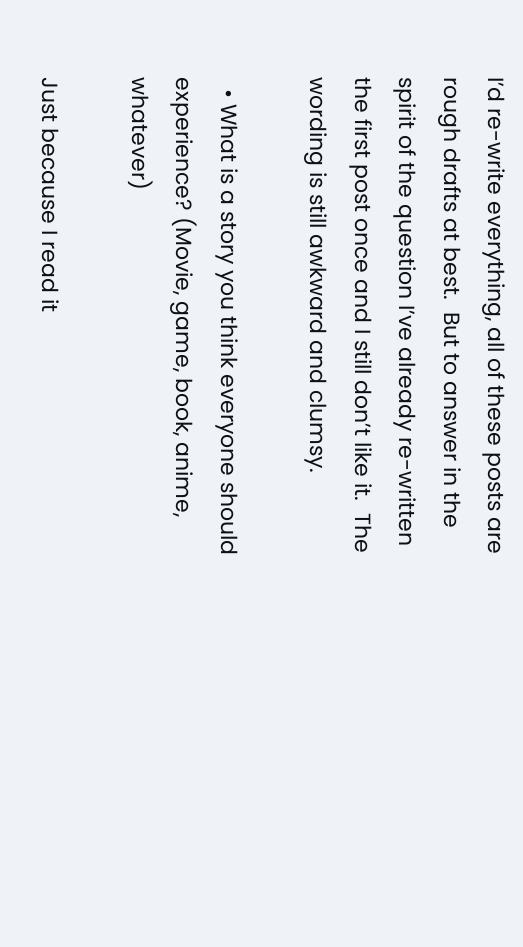I’d re-write everything, all of these posts are rough drafts at best.  But to answer in the spirit of the question I’ve already re-written the first post once and I still don’t like it.  The wording is still awkward and clumsy.

  • What is a story you think everyone should experience? (Movie, game, book, anime, whatever)

Just because I read it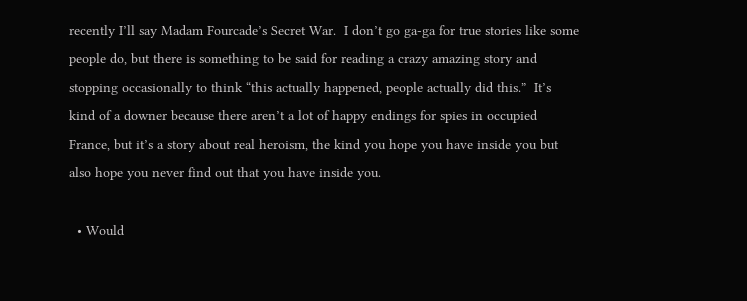recently I’ll say Madam Fourcade’s Secret War.  I don’t go ga-ga for true stories like some people do, but there is something to be said for reading a crazy amazing story and stopping occasionally to think “this actually happened, people actually did this.”  It’s kind of a downer because there aren’t a lot of happy endings for spies in occupied France, but it’s a story about real heroism, the kind you hope you have inside you but also hope you never find out that you have inside you.

  • Would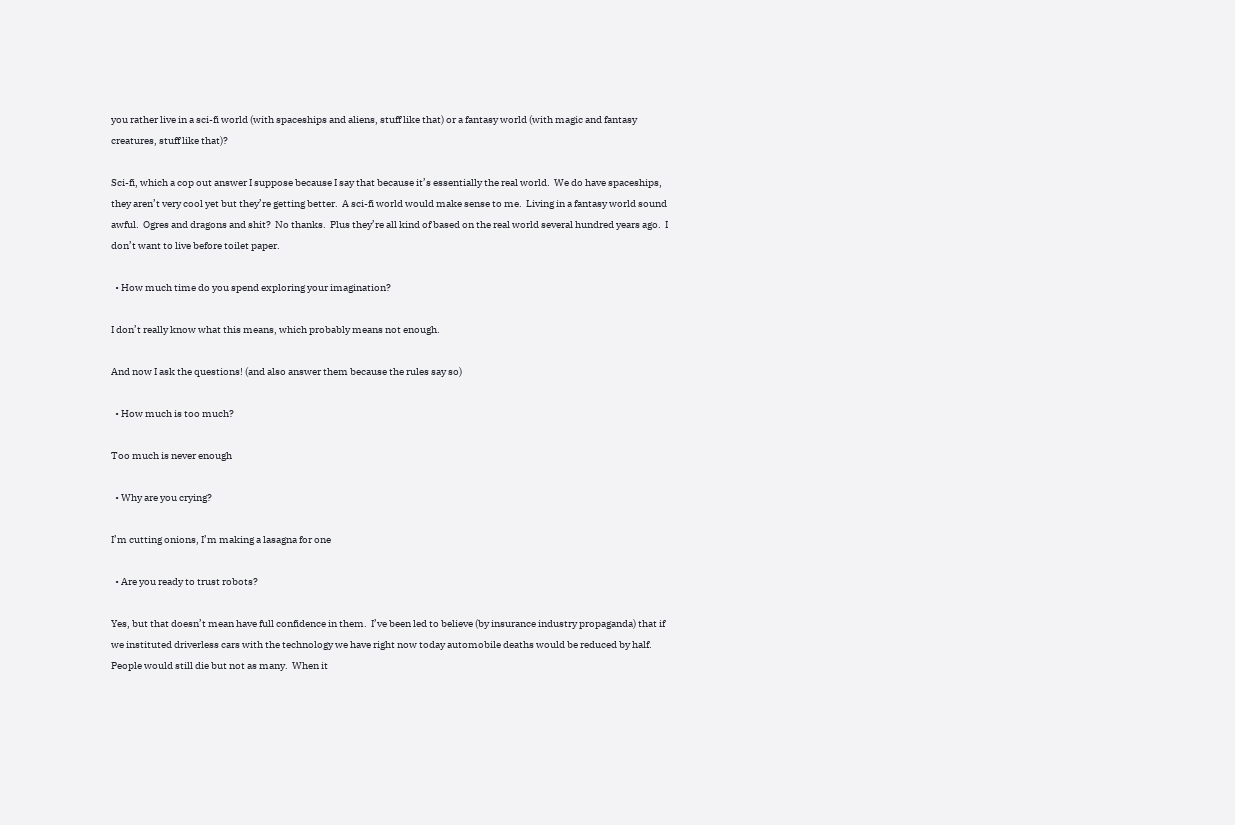you rather live in a sci-fi world (with spaceships and aliens, stuff like that) or a fantasy world (with magic and fantasy creatures, stuff like that)?

Sci-fi, which a cop out answer I suppose because I say that because it’s essentially the real world.  We do have spaceships, they aren’t very cool yet but they’re getting better.  A sci-fi world would make sense to me.  Living in a fantasy world sound awful.  Ogres and dragons and shit?  No thanks.  Plus they’re all kind of based on the real world several hundred years ago.  I don’t want to live before toilet paper.

  • How much time do you spend exploring your imagination?

I don’t really know what this means, which probably means not enough.

And now I ask the questions! (and also answer them because the rules say so)

  • How much is too much?

Too much is never enough

  • Why are you crying?

I’m cutting onions, I’m making a lasagna for one

  • Are you ready to trust robots?

Yes, but that doesn’t mean have full confidence in them.  I’ve been led to believe (by insurance industry propaganda) that if we instituted driverless cars with the technology we have right now today automobile deaths would be reduced by half.  People would still die but not as many.  When it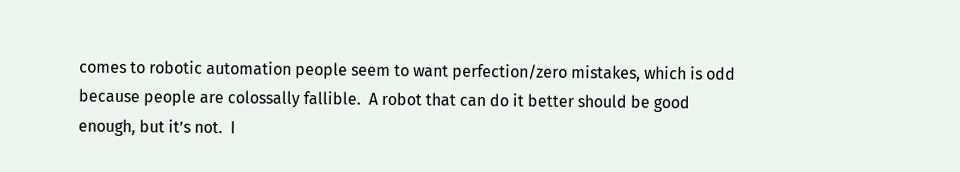comes to robotic automation people seem to want perfection/zero mistakes, which is odd because people are colossally fallible.  A robot that can do it better should be good enough, but it’s not.  I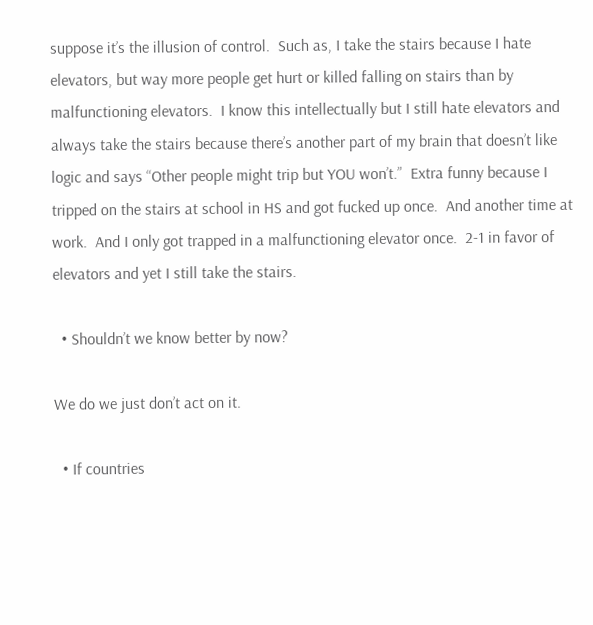suppose it’s the illusion of control.  Such as, I take the stairs because I hate elevators, but way more people get hurt or killed falling on stairs than by malfunctioning elevators.  I know this intellectually but I still hate elevators and always take the stairs because there’s another part of my brain that doesn’t like logic and says “Other people might trip but YOU won’t.”  Extra funny because I tripped on the stairs at school in HS and got fucked up once.  And another time at work.  And I only got trapped in a malfunctioning elevator once.  2-1 in favor of elevators and yet I still take the stairs.

  • Shouldn’t we know better by now?

We do we just don’t act on it.

  • If countries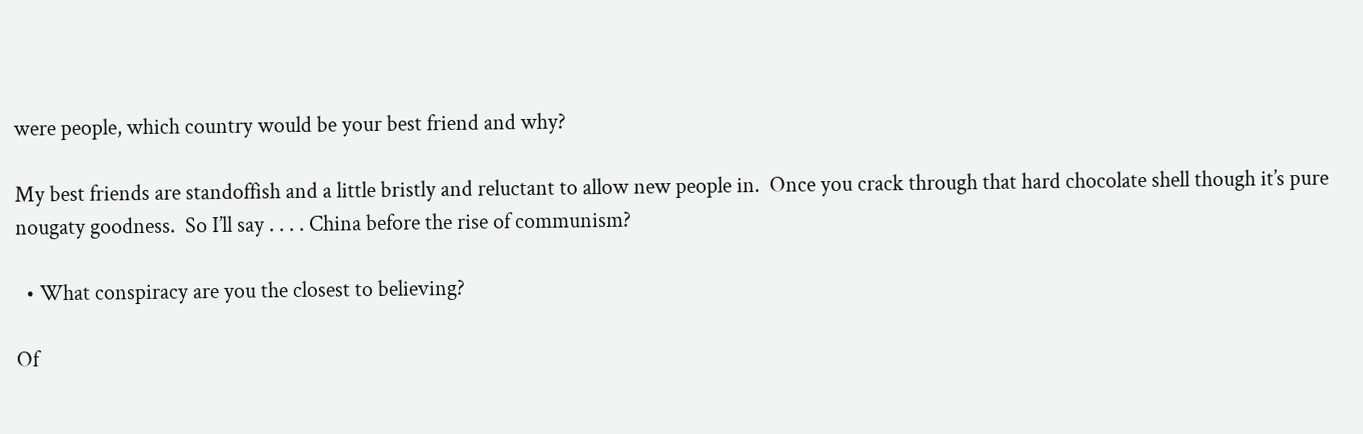were people, which country would be your best friend and why?

My best friends are standoffish and a little bristly and reluctant to allow new people in.  Once you crack through that hard chocolate shell though it’s pure nougaty goodness.  So I’ll say . . . . China before the rise of communism?

  • What conspiracy are you the closest to believing?

Of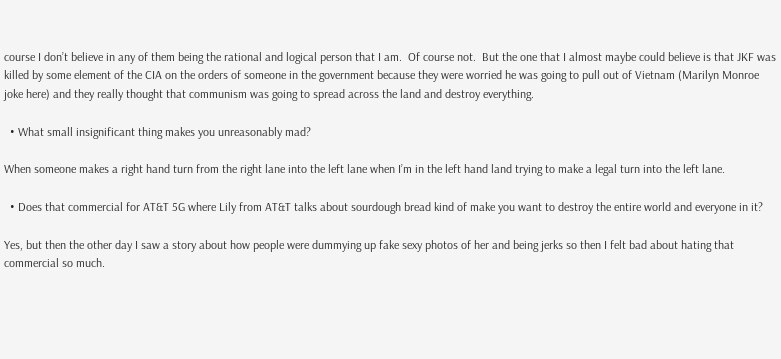course I don’t believe in any of them being the rational and logical person that I am.  Of course not.  But the one that I almost maybe could believe is that JKF was killed by some element of the CIA on the orders of someone in the government because they were worried he was going to pull out of Vietnam (Marilyn Monroe joke here) and they really thought that communism was going to spread across the land and destroy everything.

  • What small insignificant thing makes you unreasonably mad?

When someone makes a right hand turn from the right lane into the left lane when I’m in the left hand land trying to make a legal turn into the left lane.

  • Does that commercial for AT&T 5G where Lily from AT&T talks about sourdough bread kind of make you want to destroy the entire world and everyone in it?

Yes, but then the other day I saw a story about how people were dummying up fake sexy photos of her and being jerks so then I felt bad about hating that commercial so much.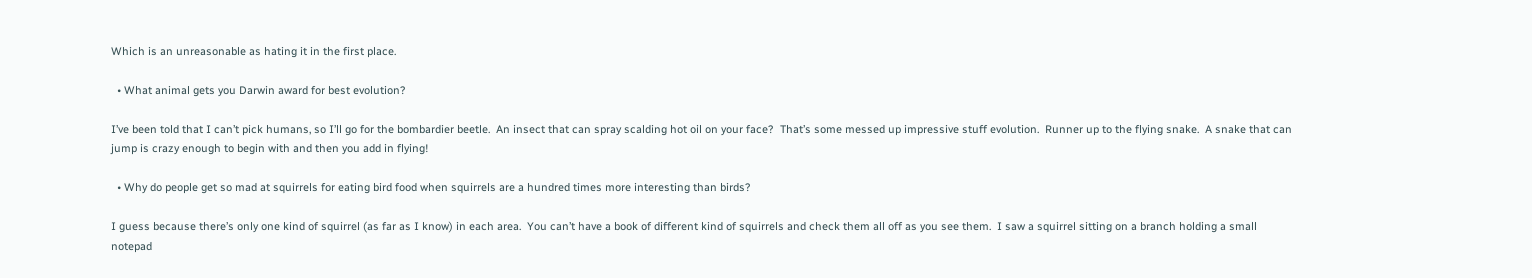Which is an unreasonable as hating it in the first place.

  • What animal gets you Darwin award for best evolution?

I’ve been told that I can’t pick humans, so I’ll go for the bombardier beetle.  An insect that can spray scalding hot oil on your face?  That’s some messed up impressive stuff evolution.  Runner up to the flying snake.  A snake that can jump is crazy enough to begin with and then you add in flying!

  • Why do people get so mad at squirrels for eating bird food when squirrels are a hundred times more interesting than birds?

I guess because there’s only one kind of squirrel (as far as I know) in each area.  You can’t have a book of different kind of squirrels and check them all off as you see them.  I saw a squirrel sitting on a branch holding a small notepad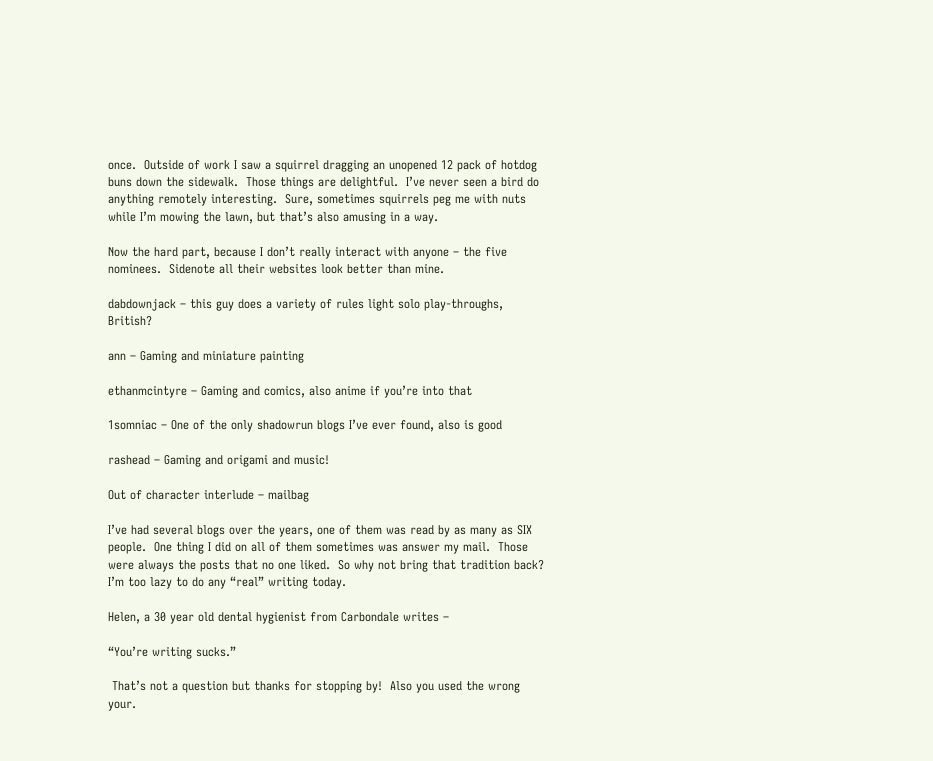once.  Outside of work I saw a squirrel dragging an unopened 12 pack of hotdog buns down the sidewalk.  Those things are delightful.  I’ve never seen a bird do anything remotely interesting.  Sure, sometimes squirrels peg me with nuts while I’m mowing the lawn, but that’s also amusing in a way.

Now the hard part, because I don’t really interact with anyone – the five nominees.  Sidenote all their websites look better than mine.

dabdownjack – this guy does a variety of rules light solo play-throughs, British?

ann – Gaming and miniature painting

ethanmcintyre – Gaming and comics, also anime if you’re into that

1somniac – One of the only shadowrun blogs I’ve ever found, also is good

rashead – Gaming and origami and music!

Out of character interlude – mailbag

I’ve had several blogs over the years, one of them was read by as many as SIX people.  One thing I did on all of them sometimes was answer my mail.  Those were always the posts that no one liked.  So why not bring that tradition back?  I’m too lazy to do any “real” writing today.

Helen, a 30 year old dental hygienist from Carbondale writes –

“You’re writing sucks.”

 That’s not a question but thanks for stopping by!  Also you used the wrong your.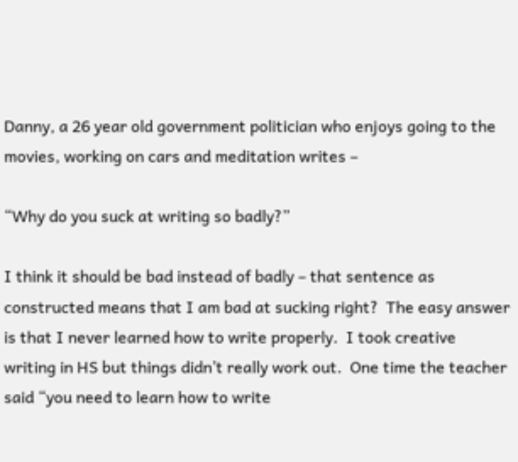Danny, a 26 year old government politician who enjoys going to the movies, working on cars and meditation writes –

“Why do you suck at writing so badly?”

I think it should be bad instead of badly – that sentence as constructed means that I am bad at sucking right?  The easy answer is that I never learned how to write properly.  I took creative writing in HS but things didn’t really work out.  One time the teacher said “you need to learn how to write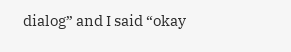dialog” and I said “okay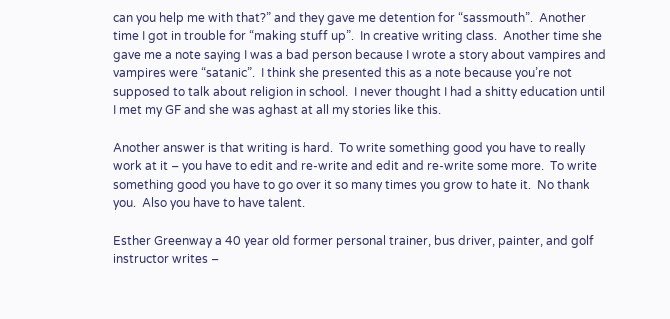can you help me with that?” and they gave me detention for “sassmouth”.  Another time I got in trouble for “making stuff up”.  In creative writing class.  Another time she gave me a note saying I was a bad person because I wrote a story about vampires and vampires were “satanic”.  I think she presented this as a note because you’re not supposed to talk about religion in school.  I never thought I had a shitty education until I met my GF and she was aghast at all my stories like this.

Another answer is that writing is hard.  To write something good you have to really work at it – you have to edit and re-write and edit and re-write some more.  To write something good you have to go over it so many times you grow to hate it.  No thank you.  Also you have to have talent.

Esther Greenway a 40 year old former personal trainer, bus driver, painter, and golf instructor writes –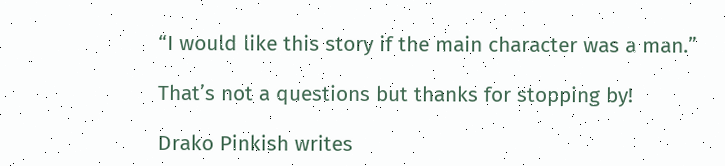“I would like this story if the main character was a man.”

That’s not a questions but thanks for stopping by!

Drako Pinkish writes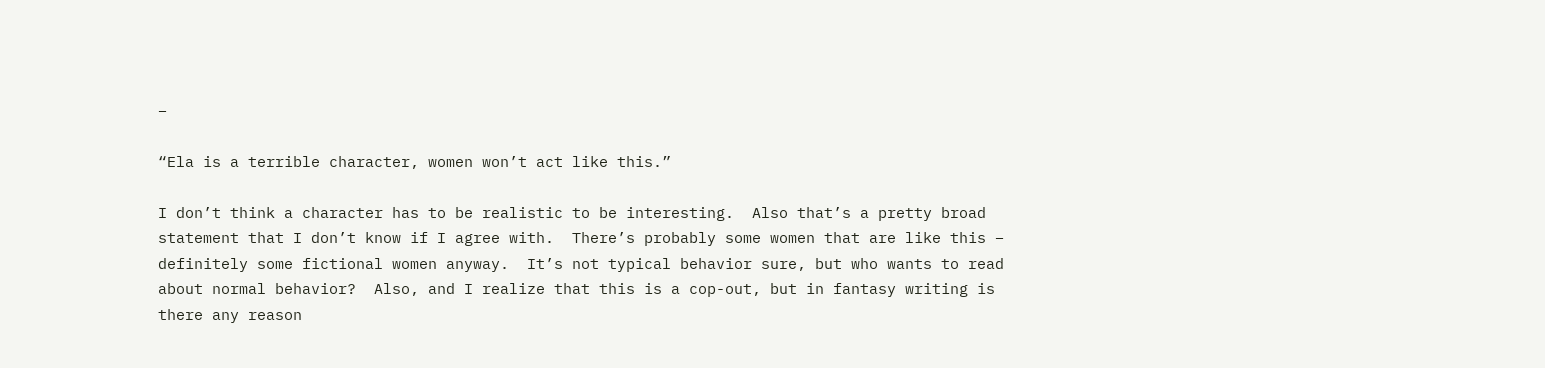–

“Ela is a terrible character, women won’t act like this.”

I don’t think a character has to be realistic to be interesting.  Also that’s a pretty broad statement that I don’t know if I agree with.  There’s probably some women that are like this – definitely some fictional women anyway.  It’s not typical behavior sure, but who wants to read about normal behavior?  Also, and I realize that this is a cop-out, but in fantasy writing is there any reason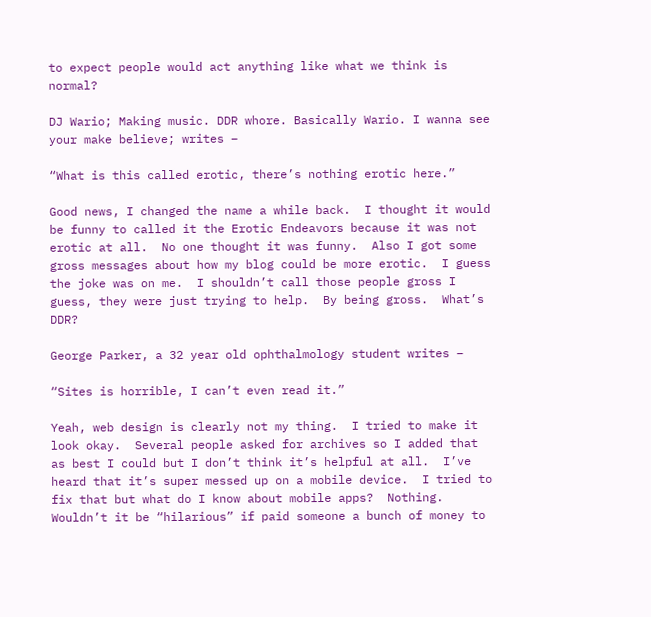to expect people would act anything like what we think is normal?

DJ Wario; Making music. DDR whore. Basically Wario. I wanna see your make believe; writes –

“What is this called erotic, there’s nothing erotic here.”

Good news, I changed the name a while back.  I thought it would be funny to called it the Erotic Endeavors because it was not erotic at all.  No one thought it was funny.  Also I got some gross messages about how my blog could be more erotic.  I guess the joke was on me.  I shouldn’t call those people gross I guess, they were just trying to help.  By being gross.  What’s DDR?

George Parker, a 32 year old ophthalmology student writes –

“Sites is horrible, I can’t even read it.”

Yeah, web design is clearly not my thing.  I tried to make it look okay.  Several people asked for archives so I added that as best I could but I don’t think it’s helpful at all.  I’ve heard that it’s super messed up on a mobile device.  I tried to fix that but what do I know about mobile apps?  Nothing.  Wouldn’t it be “hilarious” if paid someone a bunch of money to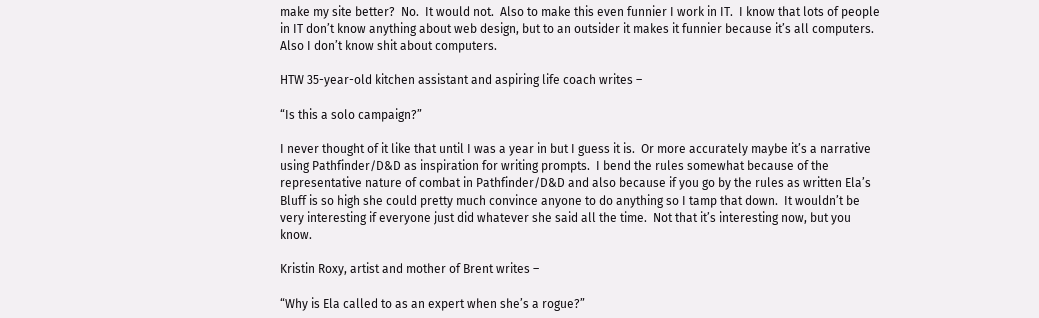make my site better?  No.  It would not.  Also to make this even funnier I work in IT.  I know that lots of people in IT don’t know anything about web design, but to an outsider it makes it funnier because it’s all computers.  Also I don’t know shit about computers.

HTW 35-year-old kitchen assistant and aspiring life coach writes –

“Is this a solo campaign?”

I never thought of it like that until I was a year in but I guess it is.  Or more accurately maybe it’s a narrative using Pathfinder/D&D as inspiration for writing prompts.  I bend the rules somewhat because of the representative nature of combat in Pathfinder/D&D and also because if you go by the rules as written Ela’s Bluff is so high she could pretty much convince anyone to do anything so I tamp that down.  It wouldn’t be very interesting if everyone just did whatever she said all the time.  Not that it’s interesting now, but you know.

Kristin Roxy, artist and mother of Brent writes –

“Why is Ela called to as an expert when she’s a rogue?”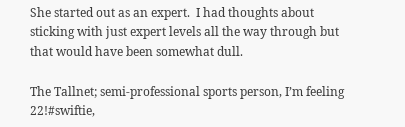She started out as an expert.  I had thoughts about sticking with just expert levels all the way through but that would have been somewhat dull.

The Tallnet; semi-professional sports person, I’m feeling 22!#swiftie,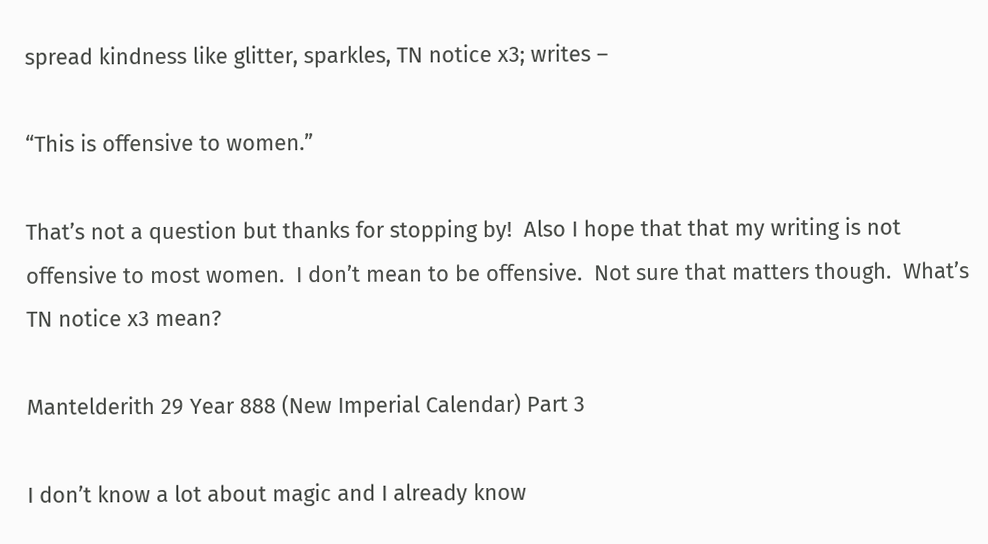spread kindness like glitter, sparkles, TN notice x3; writes –

“This is offensive to women.”

That’s not a question but thanks for stopping by!  Also I hope that that my writing is not offensive to most women.  I don’t mean to be offensive.  Not sure that matters though.  What’s TN notice x3 mean?

Mantelderith 29 Year 888 (New Imperial Calendar) Part 3

I don’t know a lot about magic and I already know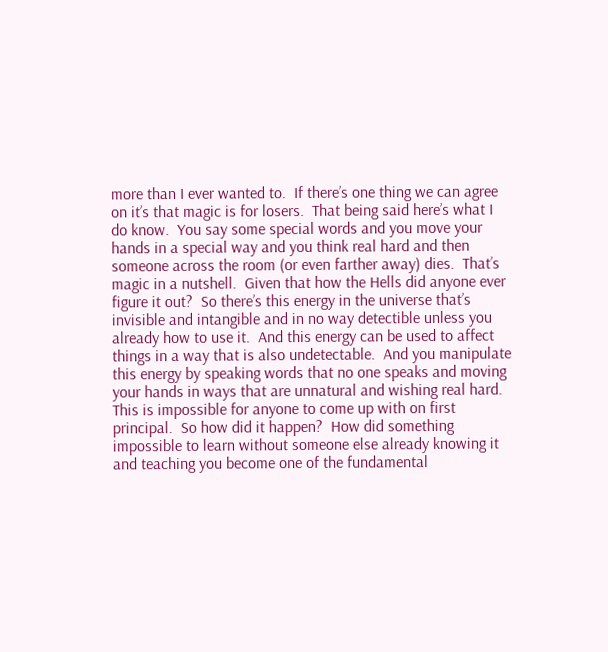more than I ever wanted to.  If there’s one thing we can agree on it’s that magic is for losers.  That being said here’s what I do know.  You say some special words and you move your hands in a special way and you think real hard and then someone across the room (or even farther away) dies.  That’s magic in a nutshell.  Given that how the Hells did anyone ever figure it out?  So there’s this energy in the universe that’s invisible and intangible and in no way detectible unless you already how to use it.  And this energy can be used to affect things in a way that is also undetectable.  And you manipulate this energy by speaking words that no one speaks and moving your hands in ways that are unnatural and wishing real hard.  This is impossible for anyone to come up with on first principal.  So how did it happen?  How did something impossible to learn without someone else already knowing it and teaching you become one of the fundamental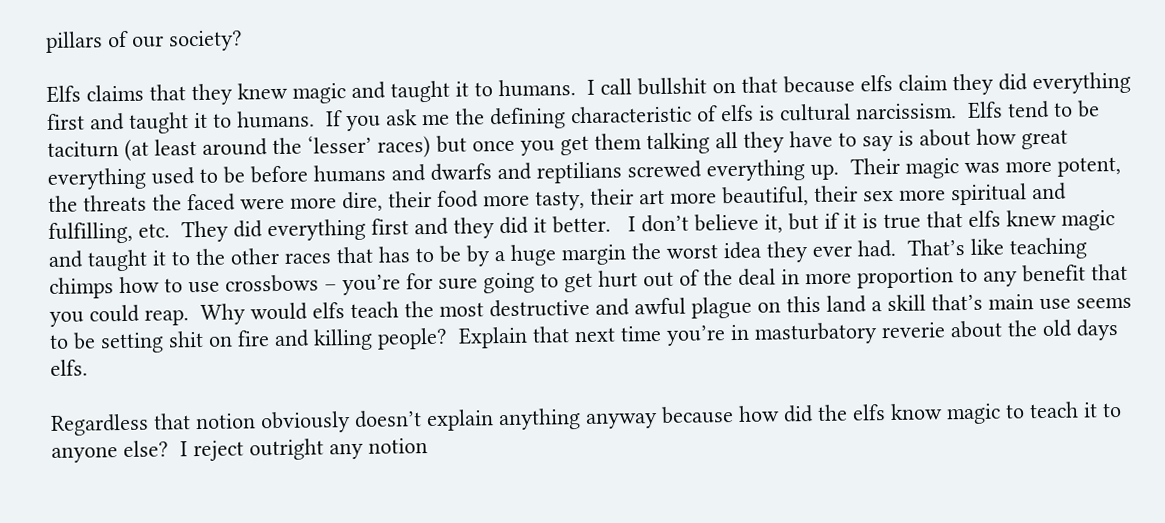pillars of our society?

Elfs claims that they knew magic and taught it to humans.  I call bullshit on that because elfs claim they did everything first and taught it to humans.  If you ask me the defining characteristic of elfs is cultural narcissism.  Elfs tend to be taciturn (at least around the ‘lesser’ races) but once you get them talking all they have to say is about how great everything used to be before humans and dwarfs and reptilians screwed everything up.  Their magic was more potent, the threats the faced were more dire, their food more tasty, their art more beautiful, their sex more spiritual and fulfilling, etc.  They did everything first and they did it better.   I don’t believe it, but if it is true that elfs knew magic and taught it to the other races that has to be by a huge margin the worst idea they ever had.  That’s like teaching chimps how to use crossbows – you’re for sure going to get hurt out of the deal in more proportion to any benefit that you could reap.  Why would elfs teach the most destructive and awful plague on this land a skill that’s main use seems to be setting shit on fire and killing people?  Explain that next time you’re in masturbatory reverie about the old days elfs.

Regardless that notion obviously doesn’t explain anything anyway because how did the elfs know magic to teach it to anyone else?  I reject outright any notion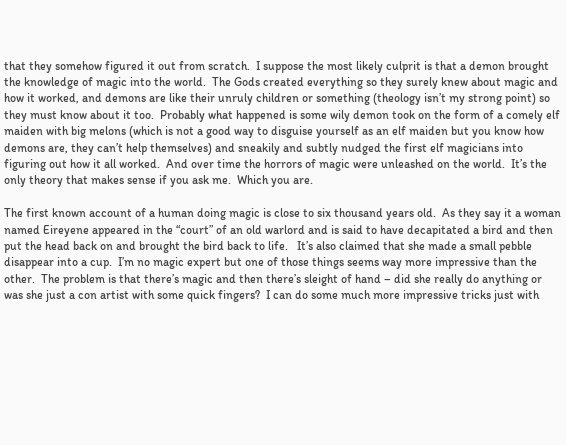that they somehow figured it out from scratch.  I suppose the most likely culprit is that a demon brought the knowledge of magic into the world.  The Gods created everything so they surely knew about magic and how it worked, and demons are like their unruly children or something (theology isn’t my strong point) so they must know about it too.  Probably what happened is some wily demon took on the form of a comely elf maiden with big melons (which is not a good way to disguise yourself as an elf maiden but you know how demons are, they can’t help themselves) and sneakily and subtly nudged the first elf magicians into figuring out how it all worked.  And over time the horrors of magic were unleashed on the world.  It’s the only theory that makes sense if you ask me.  Which you are.

The first known account of a human doing magic is close to six thousand years old.  As they say it a woman named Eireyene appeared in the “court” of an old warlord and is said to have decapitated a bird and then put the head back on and brought the bird back to life.   It’s also claimed that she made a small pebble disappear into a cup.  I’m no magic expert but one of those things seems way more impressive than the other.  The problem is that there’s magic and then there’s sleight of hand – did she really do anything or was she just a con artist with some quick fingers?  I can do some much more impressive tricks just with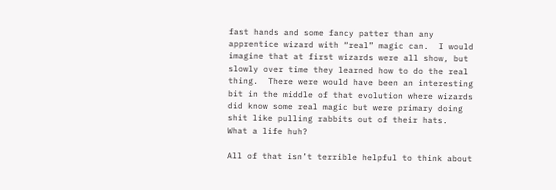fast hands and some fancy patter than any apprentice wizard with “real” magic can.  I would imagine that at first wizards were all show, but slowly over time they learned how to do the real thing.  There were would have been an interesting bit in the middle of that evolution where wizards did know some real magic but were primary doing shit like pulling rabbits out of their hats.   What a life huh?

All of that isn’t terrible helpful to think about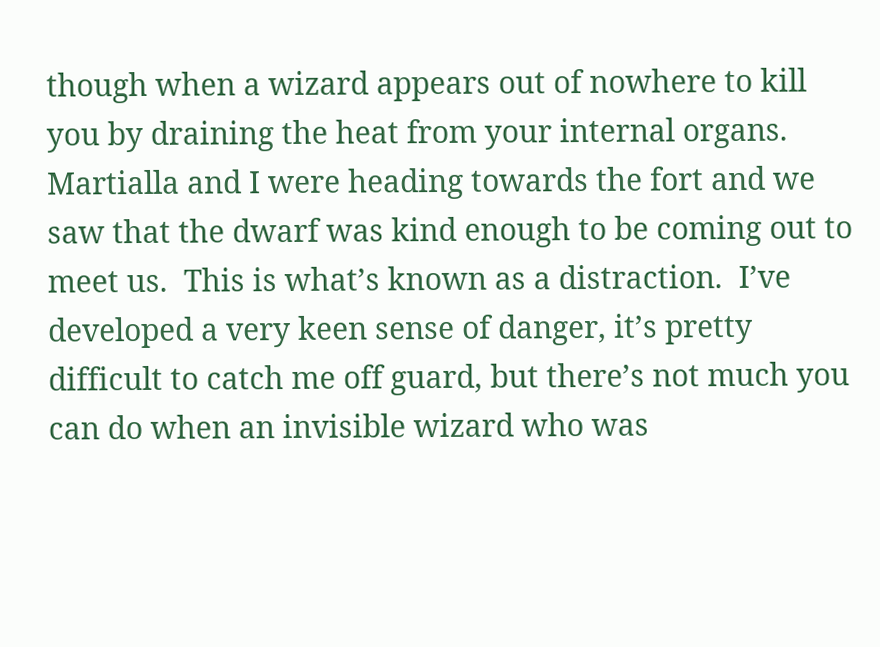though when a wizard appears out of nowhere to kill you by draining the heat from your internal organs.  Martialla and I were heading towards the fort and we saw that the dwarf was kind enough to be coming out to meet us.  This is what’s known as a distraction.  I’ve developed a very keen sense of danger, it’s pretty difficult to catch me off guard, but there’s not much you can do when an invisible wizard who was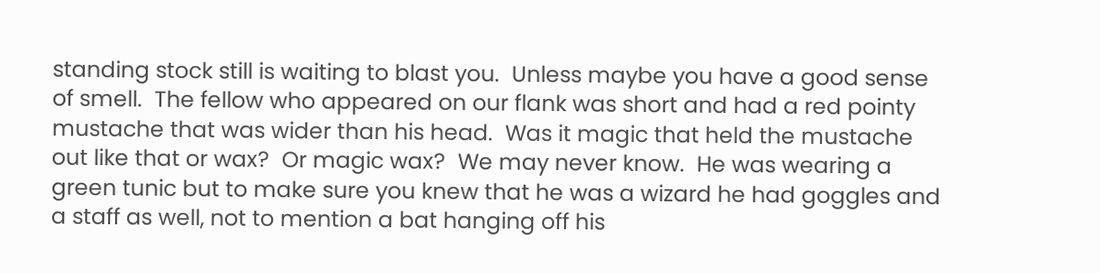standing stock still is waiting to blast you.  Unless maybe you have a good sense of smell.  The fellow who appeared on our flank was short and had a red pointy mustache that was wider than his head.  Was it magic that held the mustache out like that or wax?  Or magic wax?  We may never know.  He was wearing a green tunic but to make sure you knew that he was a wizard he had goggles and a staff as well, not to mention a bat hanging off his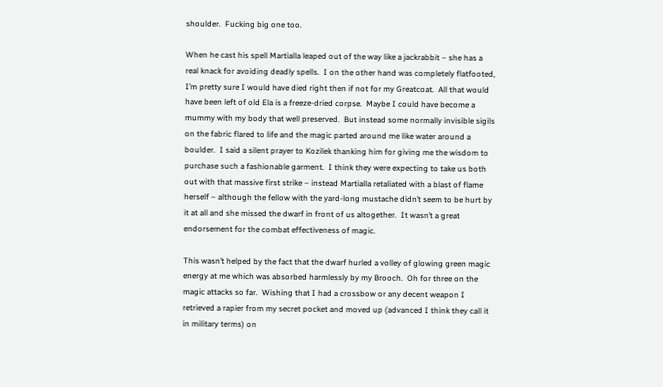shoulder.  Fucking big one too.

When he cast his spell Martialla leaped out of the way like a jackrabbit – she has a real knack for avoiding deadly spells.  I on the other hand was completely flatfooted, I’m pretty sure I would have died right then if not for my Greatcoat.  All that would have been left of old Ela is a freeze-dried corpse.  Maybe I could have become a mummy with my body that well preserved.  But instead some normally invisible sigils on the fabric flared to life and the magic parted around me like water around a boulder.  I said a silent prayer to Kozilek thanking him for giving me the wisdom to purchase such a fashionable garment.  I think they were expecting to take us both out with that massive first strike – instead Martialla retaliated with a blast of flame herself – although the fellow with the yard-long mustache didn’t seem to be hurt by it at all and she missed the dwarf in front of us altogether.  It wasn’t a great endorsement for the combat effectiveness of magic.

This wasn’t helped by the fact that the dwarf hurled a volley of glowing green magic energy at me which was absorbed harmlessly by my Brooch.  Oh for three on the magic attacks so far.  Wishing that I had a crossbow or any decent weapon I retrieved a rapier from my secret pocket and moved up (advanced I think they call it in military terms) on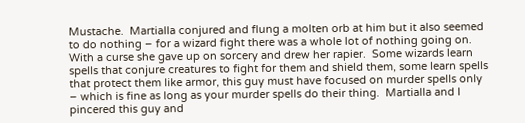Mustache.  Martialla conjured and flung a molten orb at him but it also seemed to do nothing – for a wizard fight there was a whole lot of nothing going on.  With a curse she gave up on sorcery and drew her rapier.  Some wizards learn spells that conjure creatures to fight for them and shield them, some learn spells that protect them like armor, this guy must have focused on murder spells only – which is fine as long as your murder spells do their thing.  Martialla and I pincered this guy and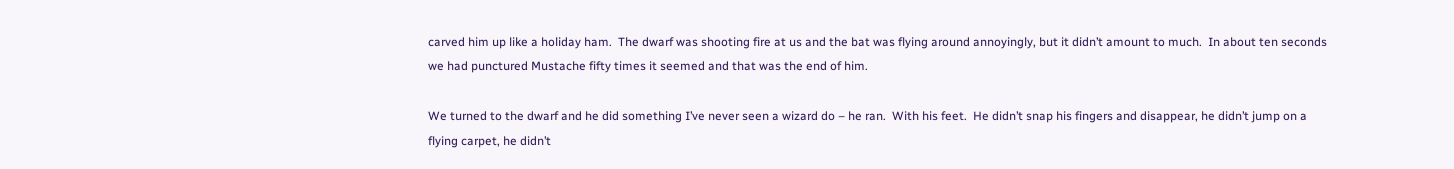carved him up like a holiday ham.  The dwarf was shooting fire at us and the bat was flying around annoyingly, but it didn’t amount to much.  In about ten seconds we had punctured Mustache fifty times it seemed and that was the end of him.

We turned to the dwarf and he did something I’ve never seen a wizard do – he ran.  With his feet.  He didn’t snap his fingers and disappear, he didn’t jump on a flying carpet, he didn’t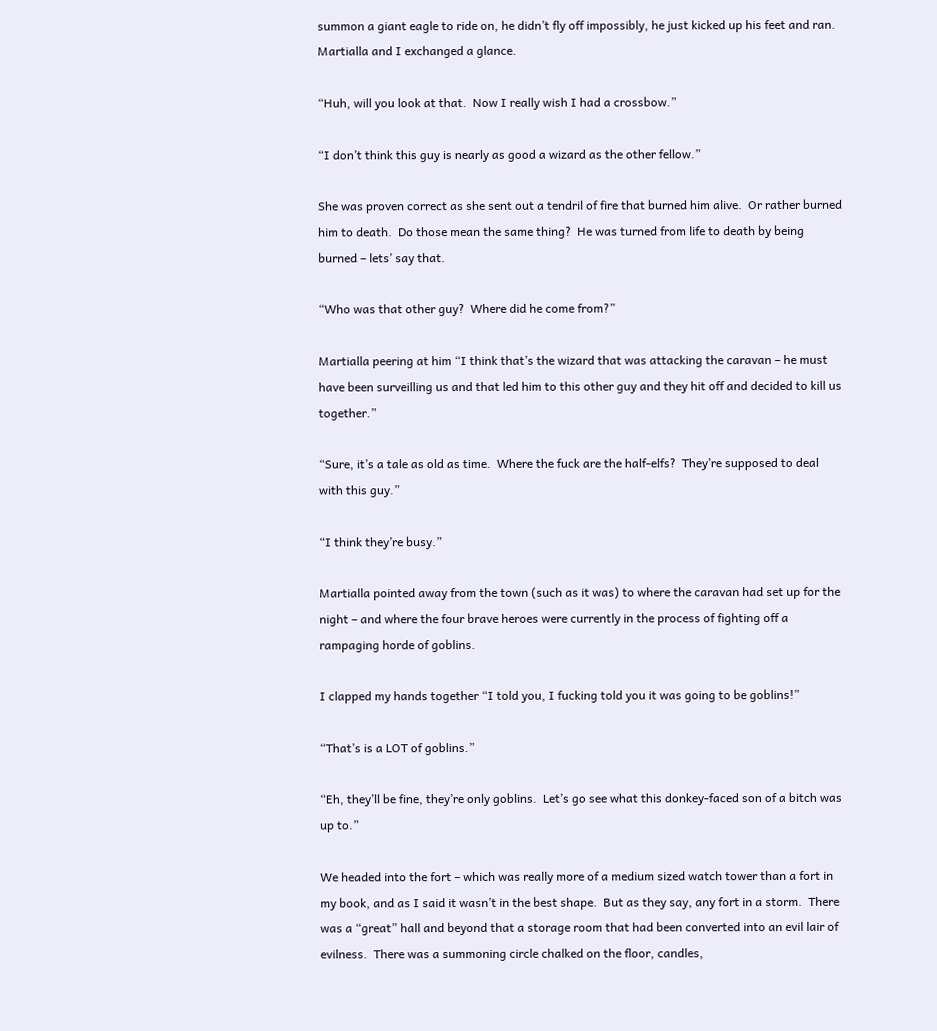summon a giant eagle to ride on, he didn’t fly off impossibly, he just kicked up his feet and ran.  Martialla and I exchanged a glance.

“Huh, will you look at that.  Now I really wish I had a crossbow.”

“I don’t think this guy is nearly as good a wizard as the other fellow.”

She was proven correct as she sent out a tendril of fire that burned him alive.  Or rather burned him to death.  Do those mean the same thing?  He was turned from life to death by being burned – lets’ say that.

“Who was that other guy?  Where did he come from?”

Martialla peering at him “I think that’s the wizard that was attacking the caravan – he must have been surveilling us and that led him to this other guy and they hit off and decided to kill us together.”

“Sure, it’s a tale as old as time.  Where the fuck are the half-elfs?  They’re supposed to deal with this guy.”

“I think they’re busy.”

Martialla pointed away from the town (such as it was) to where the caravan had set up for the night – and where the four brave heroes were currently in the process of fighting off a rampaging horde of goblins.

I clapped my hands together “I told you, I fucking told you it was going to be goblins!”

“That’s is a LOT of goblins.”

“Eh, they’ll be fine, they’re only goblins.  Let’s go see what this donkey-faced son of a bitch was up to.”

We headed into the fort – which was really more of a medium sized watch tower than a fort in my book, and as I said it wasn’t in the best shape.  But as they say, any fort in a storm.  There was a “great” hall and beyond that a storage room that had been converted into an evil lair of evilness.  There was a summoning circle chalked on the floor, candles,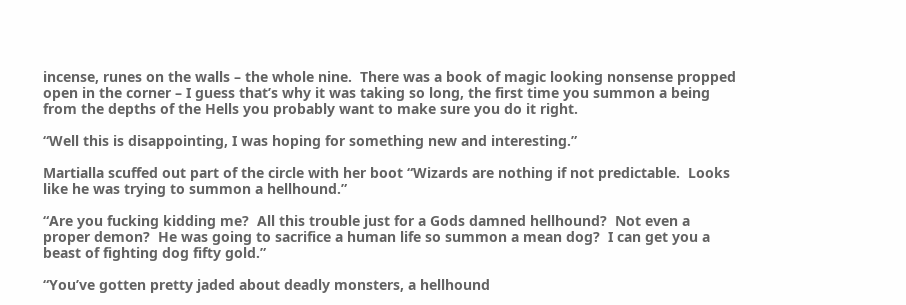incense, runes on the walls – the whole nine.  There was a book of magic looking nonsense propped open in the corner – I guess that’s why it was taking so long, the first time you summon a being from the depths of the Hells you probably want to make sure you do it right.

“Well this is disappointing, I was hoping for something new and interesting.”

Martialla scuffed out part of the circle with her boot “Wizards are nothing if not predictable.  Looks like he was trying to summon a hellhound.”

“Are you fucking kidding me?  All this trouble just for a Gods damned hellhound?  Not even a proper demon?  He was going to sacrifice a human life so summon a mean dog?  I can get you a beast of fighting dog fifty gold.”

“You’ve gotten pretty jaded about deadly monsters, a hellhound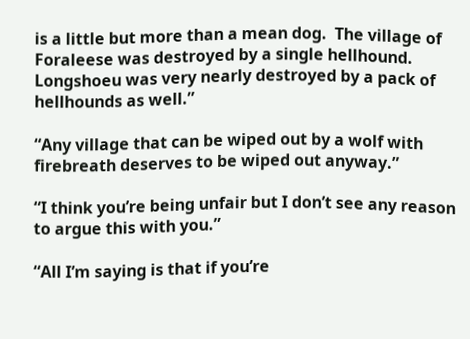is a little but more than a mean dog.  The village of Foraleese was destroyed by a single hellhound.  Longshoeu was very nearly destroyed by a pack of hellhounds as well.”

“Any village that can be wiped out by a wolf with firebreath deserves to be wiped out anyway.”

“I think you’re being unfair but I don’t see any reason to argue this with you.”

“All I’m saying is that if you’re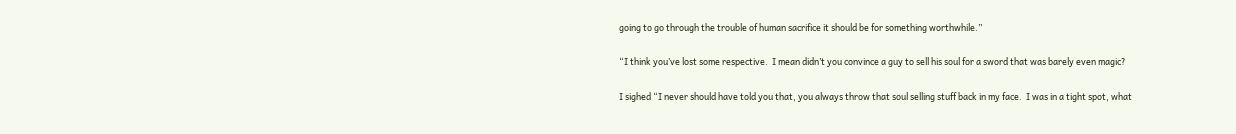going to go through the trouble of human sacrifice it should be for something worthwhile.”

“I think you’ve lost some respective.  I mean didn’t you convince a guy to sell his soul for a sword that was barely even magic?

I sighed “I never should have told you that, you always throw that soul selling stuff back in my face.  I was in a tight spot, what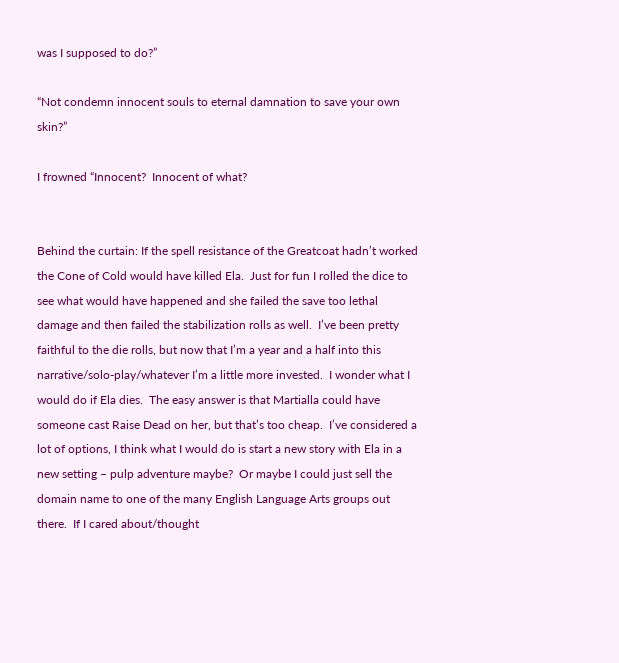was I supposed to do?”

“Not condemn innocent souls to eternal damnation to save your own skin?”

I frowned “Innocent?  Innocent of what?


Behind the curtain: If the spell resistance of the Greatcoat hadn’t worked the Cone of Cold would have killed Ela.  Just for fun I rolled the dice to see what would have happened and she failed the save too lethal damage and then failed the stabilization rolls as well.  I’ve been pretty faithful to the die rolls, but now that I’m a year and a half into this narrative/solo-play/whatever I’m a little more invested.  I wonder what I would do if Ela dies.  The easy answer is that Martialla could have someone cast Raise Dead on her, but that’s too cheap.  I’ve considered a lot of options, I think what I would do is start a new story with Ela in a new setting – pulp adventure maybe?  Or maybe I could just sell the domain name to one of the many English Language Arts groups out there.  If I cared about/thought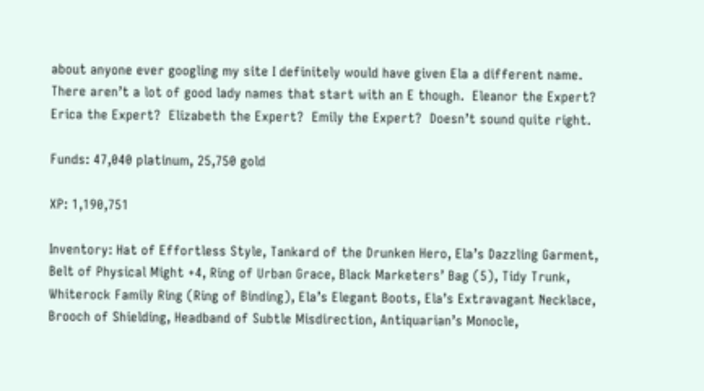about anyone ever googling my site I definitely would have given Ela a different name.  There aren’t a lot of good lady names that start with an E though.  Eleanor the Expert?  Erica the Expert?  Elizabeth the Expert?  Emily the Expert?  Doesn’t sound quite right.

Funds: 47,040 platinum, 25,750 gold

XP: 1,190,751

Inventory: Hat of Effortless Style, Tankard of the Drunken Hero, Ela’s Dazzling Garment, Belt of Physical Might +4, Ring of Urban Grace, Black Marketers’ Bag (5), Tidy Trunk, Whiterock Family Ring (Ring of Binding), Ela’s Elegant Boots, Ela’s Extravagant Necklace, Brooch of Shielding, Headband of Subtle Misdirection, Antiquarian’s Monocle,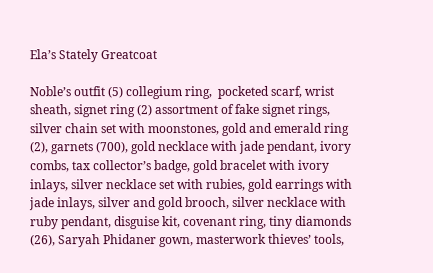Ela’s Stately Greatcoat

Noble’s outfit (5) collegium ring,  pocketed scarf, wrist sheath, signet ring (2) assortment of fake signet rings, silver chain set with moonstones, gold and emerald ring (2), garnets (700), gold necklace with jade pendant, ivory combs, tax collector’s badge, gold bracelet with ivory inlays, silver necklace set with rubies, gold earrings with jade inlays, silver and gold brooch, silver necklace with ruby pendant, disguise kit, covenant ring, tiny diamonds (26), Saryah Phidaner gown, masterwork thieves’ tools,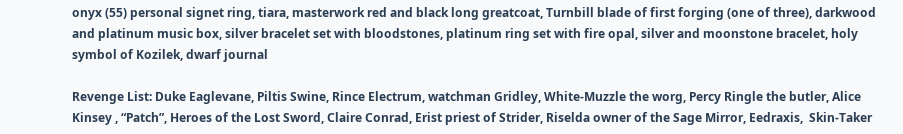onyx (55) personal signet ring, tiara, masterwork red and black long greatcoat, Turnbill blade of first forging (one of three), darkwood and platinum music box, silver bracelet set with bloodstones, platinum ring set with fire opal, silver and moonstone bracelet, holy symbol of Kozilek, dwarf journal

Revenge List: Duke Eaglevane, Piltis Swine, Rince Electrum, watchman Gridley, White-Muzzle the worg, Percy Ringle the butler, Alice Kinsey , “Patch”, Heroes of the Lost Sword, Claire Conrad, Erist priest of Strider, Riselda owner of the Sage Mirror, Eedraxis,  Skin-Taker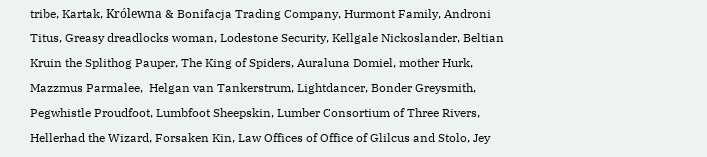tribe, Kartak, Królewna & Bonifacja Trading Company, Hurmont Family, Androni Titus, Greasy dreadlocks woman, Lodestone Security, Kellgale Nickoslander, Beltian Kruin the Splithog Pauper, The King of Spiders, Auraluna Domiel, mother Hurk, Mazzmus Parmalee,  Helgan van Tankerstrum, Lightdancer, Bonder Greysmith, Pegwhistle Proudfoot, Lumbfoot Sheepskin, Lumber Consortium of Three Rivers, Hellerhad the Wizard, Forsaken Kin, Law Offices of Office of Glilcus and Stolo, Jey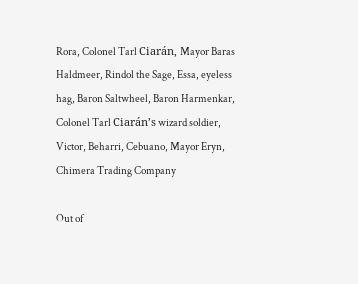Rora, Colonel Tarl Ciarán, Mayor Baras Haldmeer, Rindol the Sage, Essa, eyeless hag, Baron Saltwheel, Baron Harmenkar, Colonel Tarl Ciarán’s wizard soldier, Victor, Beharri, Cebuano, Mayor Eryn, Chimera Trading Company

Out of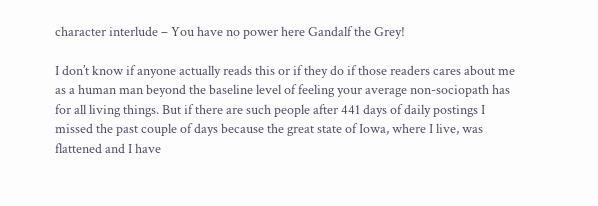character interlude – You have no power here Gandalf the Grey!

I don’t know if anyone actually reads this or if they do if those readers cares about me as a human man beyond the baseline level of feeling your average non-sociopath has for all living things. But if there are such people after 441 days of daily postings I missed the past couple of days because the great state of Iowa, where I live, was flattened and I have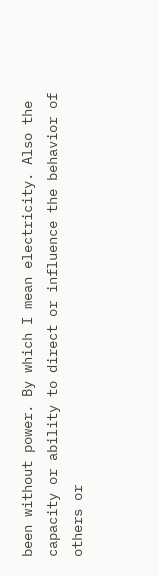been without power. By which I mean electricity. Also the capacity or ability to direct or influence the behavior of others or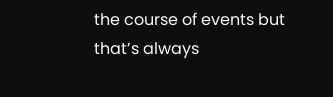the course of events but that’s always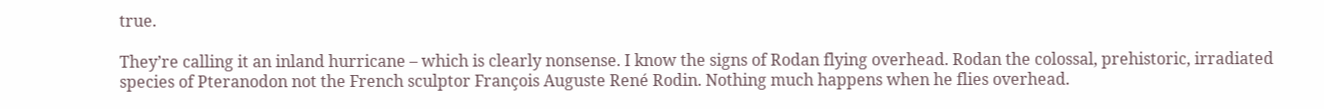true.

They’re calling it an inland hurricane – which is clearly nonsense. I know the signs of Rodan flying overhead. Rodan the colossal, prehistoric, irradiated species of Pteranodon not the French sculptor François Auguste René Rodin. Nothing much happens when he flies overhead.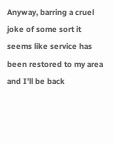Anyway, barring a cruel joke of some sort it seems like service has been restored to my area and I’ll be back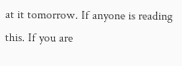at it tomorrow. If anyone is reading this. If you are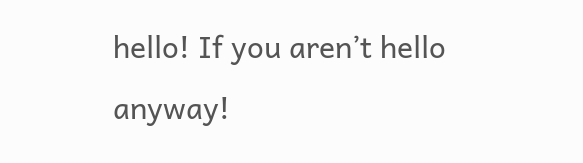hello! If you aren’t hello anyway!